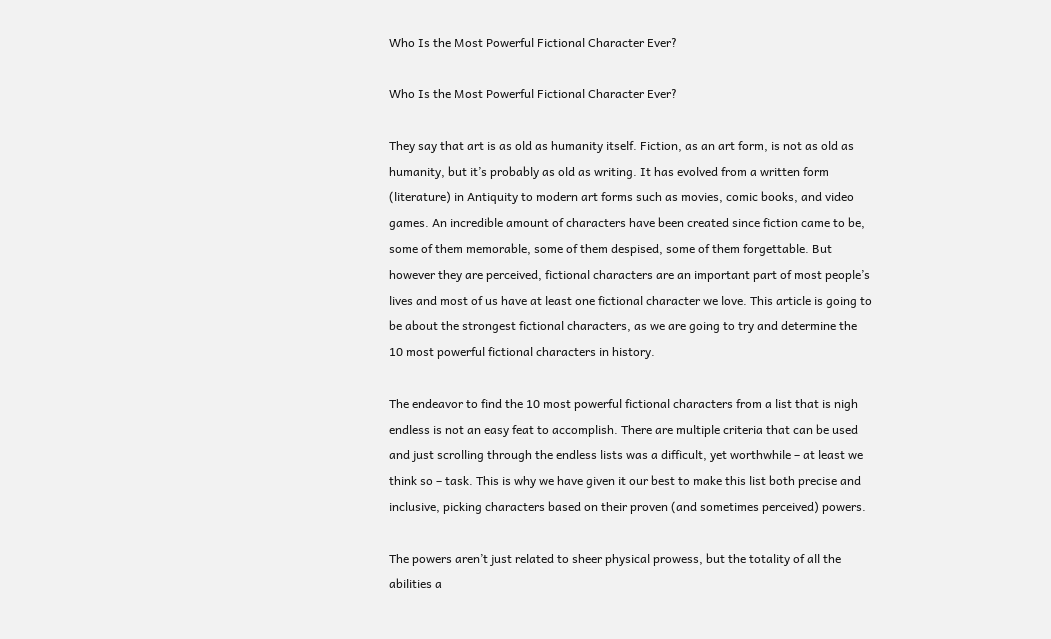Who Is the Most Powerful Fictional Character Ever?

Who Is the Most Powerful Fictional Character Ever?

They say that art is as old as humanity itself. Fiction, as an art form, is not as old as humanity, but it’s probably as old as writing. It has evolved from a written form (literature) in Antiquity to modern art forms such as movies, comic books, and video games. An incredible amount of characters have been created since fiction came to be, some of them memorable, some of them despised, some of them forgettable. But however they are perceived, fictional characters are an important part of most people’s lives and most of us have at least one fictional character we love. This article is going to be about the strongest fictional characters, as we are going to try and determine the 10 most powerful fictional characters in history.

The endeavor to find the 10 most powerful fictional characters from a list that is nigh endless is not an easy feat to accomplish. There are multiple criteria that can be used and just scrolling through the endless lists was a difficult, yet worthwhile – at least we think so – task. This is why we have given it our best to make this list both precise and inclusive, picking characters based on their proven (and sometimes perceived) powers.

The powers aren’t just related to sheer physical prowess, but the totality of all the abilities a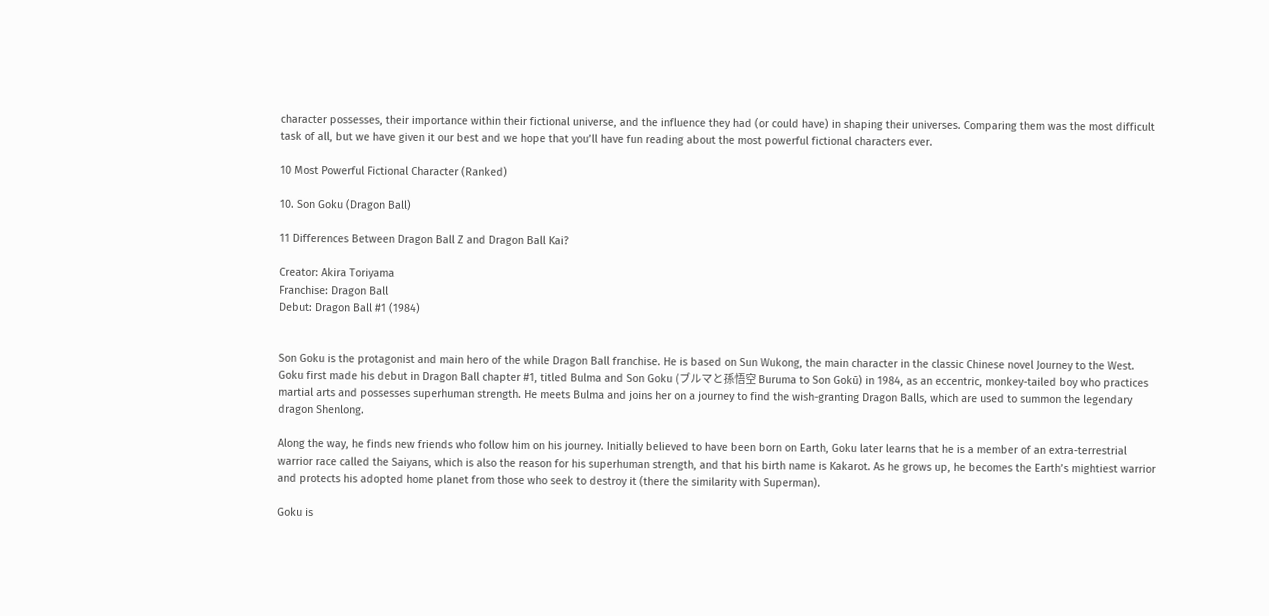character possesses, their importance within their fictional universe, and the influence they had (or could have) in shaping their universes. Comparing them was the most difficult task of all, but we have given it our best and we hope that you’ll have fun reading about the most powerful fictional characters ever.

10 Most Powerful Fictional Character (Ranked)

10. Son Goku (Dragon Ball)

11 Differences Between Dragon Ball Z and Dragon Ball Kai?

Creator: Akira Toriyama
Franchise: Dragon Ball
Debut: Dragon Ball #1 (1984)


Son Goku is the protagonist and main hero of the while Dragon Ball franchise. He is based on Sun Wukong, the main character in the classic Chinese novel Journey to the West. Goku first made his debut in Dragon Ball chapter #1, titled Bulma and Son Goku (ブルマと孫悟空 Buruma to Son Gokū) in 1984, as an eccentric, monkey-tailed boy who practices martial arts and possesses superhuman strength. He meets Bulma and joins her on a journey to find the wish-granting Dragon Balls, which are used to summon the legendary dragon Shenlong.

Along the way, he finds new friends who follow him on his journey. Initially believed to have been born on Earth, Goku later learns that he is a member of an extra-terrestrial warrior race called the Saiyans, which is also the reason for his superhuman strength, and that his birth name is Kakarot. As he grows up, he becomes the Earth’s mightiest warrior and protects his adopted home planet from those who seek to destroy it (there the similarity with Superman).

Goku is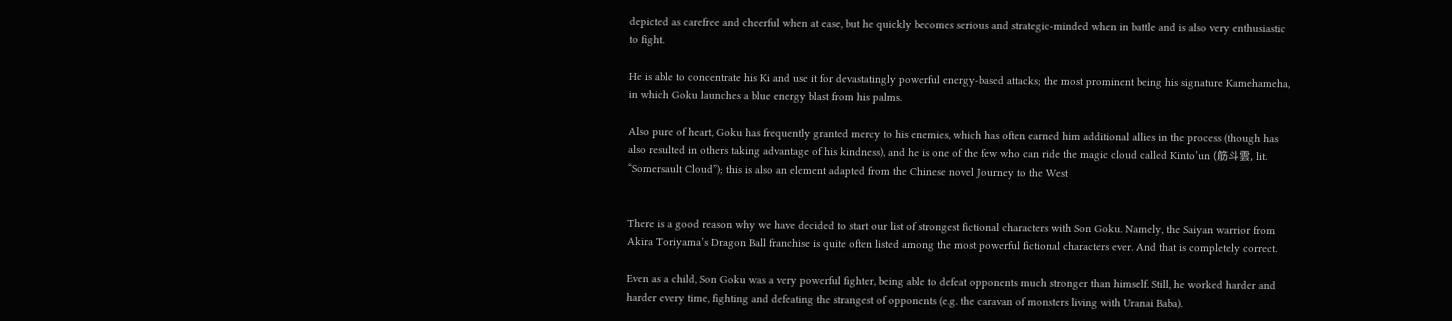depicted as carefree and cheerful when at ease, but he quickly becomes serious and strategic-minded when in battle and is also very enthusiastic to fight.

He is able to concentrate his Ki and use it for devastatingly powerful energy-based attacks; the most prominent being his signature Kamehameha, in which Goku launches a blue energy blast from his palms.

Also pure of heart, Goku has frequently granted mercy to his enemies, which has often earned him additional allies in the process (though has also resulted in others taking advantage of his kindness), and he is one of the few who can ride the magic cloud called Kinto’un (筋斗雲, lit. “Somersault Cloud”); this is also an element adapted from the Chinese novel Journey to the West


There is a good reason why we have decided to start our list of strongest fictional characters with Son Goku. Namely, the Saiyan warrior from Akira Toriyama’s Dragon Ball franchise is quite often listed among the most powerful fictional characters ever. And that is completely correct.

Even as a child, Son Goku was a very powerful fighter, being able to defeat opponents much stronger than himself. Still, he worked harder and harder every time, fighting and defeating the strangest of opponents (e.g. the caravan of monsters living with Uranai Baba).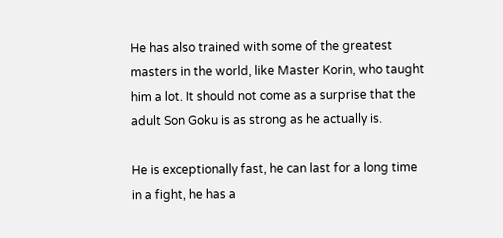He has also trained with some of the greatest masters in the world, like Master Korin, who taught him a lot. It should not come as a surprise that the adult Son Goku is as strong as he actually is.

He is exceptionally fast, he can last for a long time in a fight, he has a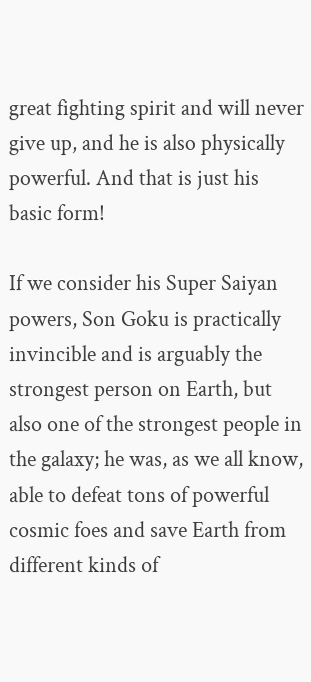great fighting spirit and will never give up, and he is also physically powerful. And that is just his basic form!

If we consider his Super Saiyan powers, Son Goku is practically invincible and is arguably the strongest person on Earth, but also one of the strongest people in the galaxy; he was, as we all know, able to defeat tons of powerful cosmic foes and save Earth from different kinds of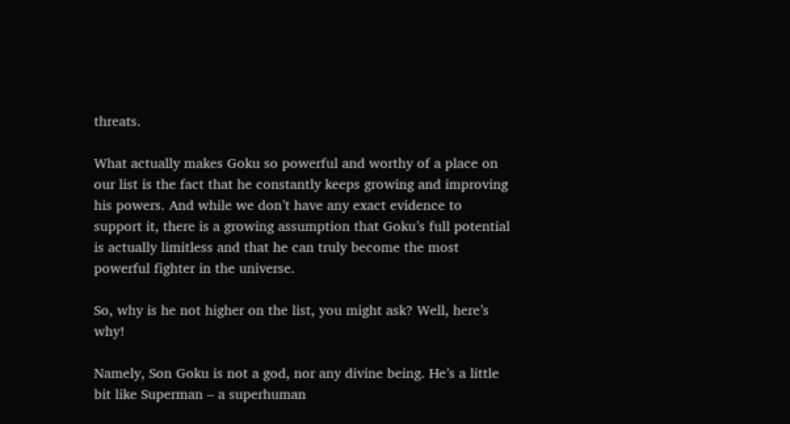threats.

What actually makes Goku so powerful and worthy of a place on our list is the fact that he constantly keeps growing and improving his powers. And while we don’t have any exact evidence to support it, there is a growing assumption that Goku’s full potential is actually limitless and that he can truly become the most powerful fighter in the universe.

So, why is he not higher on the list, you might ask? Well, here’s why!

Namely, Son Goku is not a god, nor any divine being. He’s a little bit like Superman – a superhuman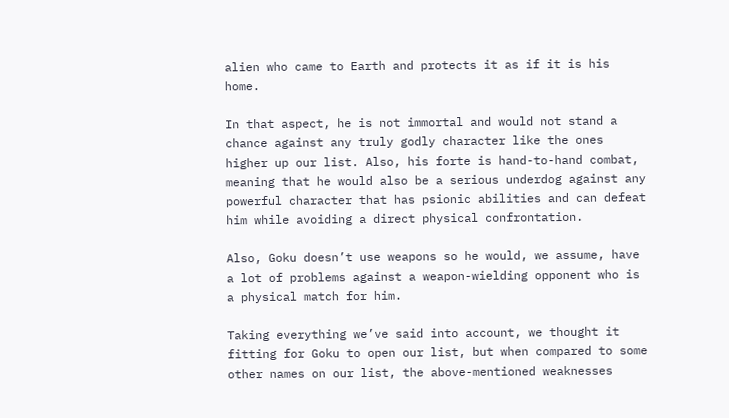alien who came to Earth and protects it as if it is his home.

In that aspect, he is not immortal and would not stand a chance against any truly godly character like the ones higher up our list. Also, his forte is hand-to-hand combat, meaning that he would also be a serious underdog against any powerful character that has psionic abilities and can defeat him while avoiding a direct physical confrontation.

Also, Goku doesn’t use weapons so he would, we assume, have a lot of problems against a weapon-wielding opponent who is a physical match for him.

Taking everything we’ve said into account, we thought it fitting for Goku to open our list, but when compared to some other names on our list, the above-mentioned weaknesses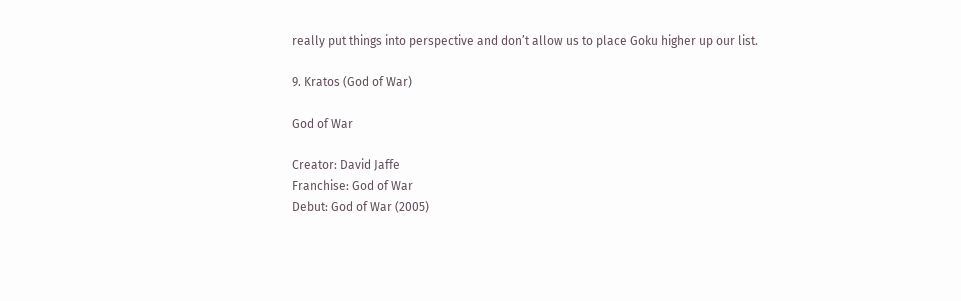really put things into perspective and don’t allow us to place Goku higher up our list.

9. Kratos (God of War)

God of War

Creator: David Jaffe
Franchise: God of War
Debut: God of War (2005)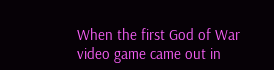When the first God of War video game came out in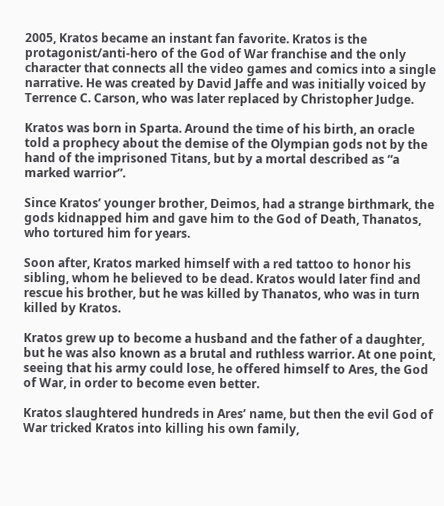2005, Kratos became an instant fan favorite. Kratos is the protagonist/anti-hero of the God of War franchise and the only character that connects all the video games and comics into a single narrative. He was created by David Jaffe and was initially voiced by Terrence C. Carson, who was later replaced by Christopher Judge.

Kratos was born in Sparta. Around the time of his birth, an oracle told a prophecy about the demise of the Olympian gods not by the hand of the imprisoned Titans, but by a mortal described as “a marked warrior”.

Since Kratos’ younger brother, Deimos, had a strange birthmark, the gods kidnapped him and gave him to the God of Death, Thanatos, who tortured him for years.

Soon after, Kratos marked himself with a red tattoo to honor his sibling, whom he believed to be dead. Kratos would later find and rescue his brother, but he was killed by Thanatos, who was in turn killed by Kratos.

Kratos grew up to become a husband and the father of a daughter, but he was also known as a brutal and ruthless warrior. At one point, seeing that his army could lose, he offered himself to Ares, the God of War, in order to become even better.

Kratos slaughtered hundreds in Ares’ name, but then the evil God of War tricked Kratos into killing his own family,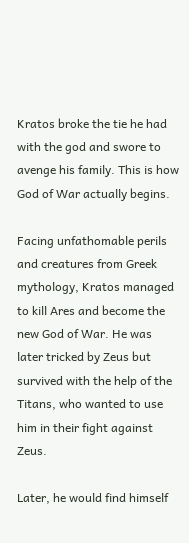Kratos broke the tie he had with the god and swore to avenge his family. This is how God of War actually begins.

Facing unfathomable perils and creatures from Greek mythology, Kratos managed to kill Ares and become the new God of War. He was later tricked by Zeus but survived with the help of the Titans, who wanted to use him in their fight against Zeus.

Later, he would find himself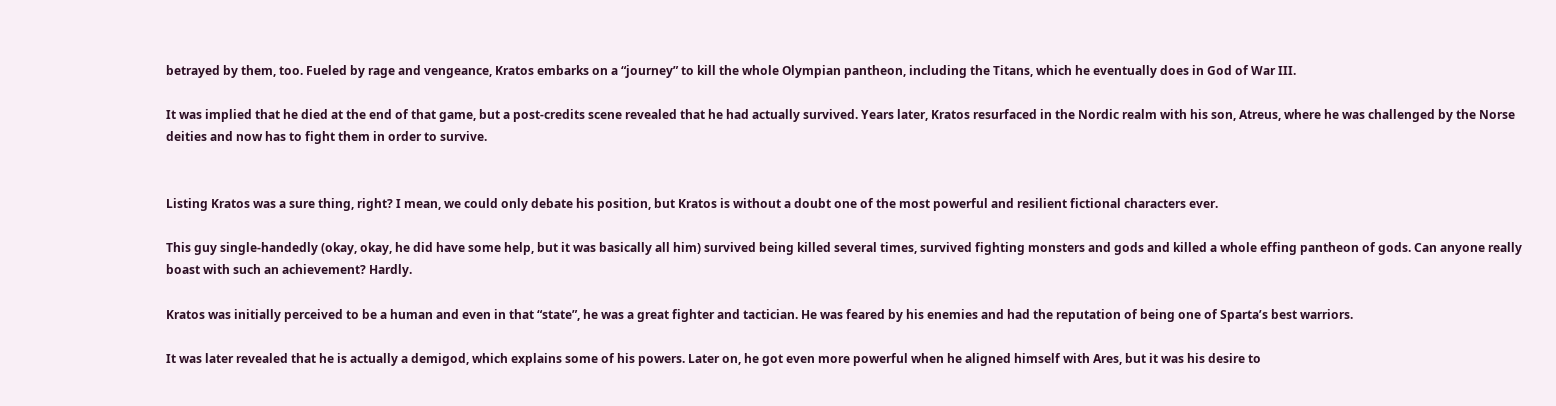betrayed by them, too. Fueled by rage and vengeance, Kratos embarks on a “journey” to kill the whole Olympian pantheon, including the Titans, which he eventually does in God of War III.

It was implied that he died at the end of that game, but a post-credits scene revealed that he had actually survived. Years later, Kratos resurfaced in the Nordic realm with his son, Atreus, where he was challenged by the Norse deities and now has to fight them in order to survive.


Listing Kratos was a sure thing, right? I mean, we could only debate his position, but Kratos is without a doubt one of the most powerful and resilient fictional characters ever.

This guy single-handedly (okay, okay, he did have some help, but it was basically all him) survived being killed several times, survived fighting monsters and gods and killed a whole effing pantheon of gods. Can anyone really boast with such an achievement? Hardly.

Kratos was initially perceived to be a human and even in that “state”, he was a great fighter and tactician. He was feared by his enemies and had the reputation of being one of Sparta’s best warriors.

It was later revealed that he is actually a demigod, which explains some of his powers. Later on, he got even more powerful when he aligned himself with Ares, but it was his desire to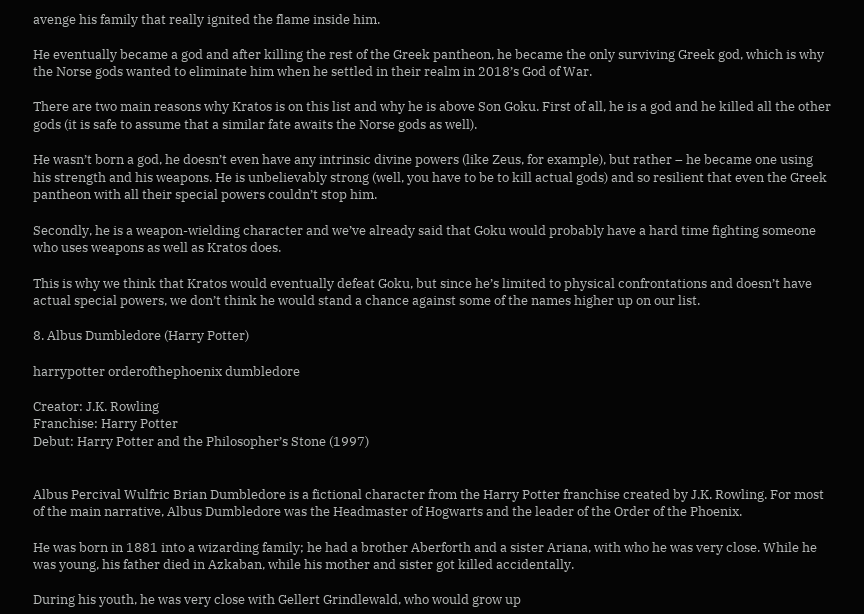avenge his family that really ignited the flame inside him.

He eventually became a god and after killing the rest of the Greek pantheon, he became the only surviving Greek god, which is why the Norse gods wanted to eliminate him when he settled in their realm in 2018’s God of War.

There are two main reasons why Kratos is on this list and why he is above Son Goku. First of all, he is a god and he killed all the other gods (it is safe to assume that a similar fate awaits the Norse gods as well).

He wasn’t born a god, he doesn’t even have any intrinsic divine powers (like Zeus, for example), but rather – he became one using his strength and his weapons. He is unbelievably strong (well, you have to be to kill actual gods) and so resilient that even the Greek pantheon with all their special powers couldn’t stop him.

Secondly, he is a weapon-wielding character and we’ve already said that Goku would probably have a hard time fighting someone who uses weapons as well as Kratos does.

This is why we think that Kratos would eventually defeat Goku, but since he’s limited to physical confrontations and doesn’t have actual special powers, we don’t think he would stand a chance against some of the names higher up on our list.

8. Albus Dumbledore (Harry Potter)

harrypotter orderofthephoenix dumbledore

Creator: J.K. Rowling
Franchise: Harry Potter
Debut: Harry Potter and the Philosopher’s Stone (1997)


Albus Percival Wulfric Brian Dumbledore is a fictional character from the Harry Potter franchise created by J.K. Rowling. For most of the main narrative, Albus Dumbledore was the Headmaster of Hogwarts and the leader of the Order of the Phoenix.

He was born in 1881 into a wizarding family; he had a brother Aberforth and a sister Ariana, with who he was very close. While he was young, his father died in Azkaban, while his mother and sister got killed accidentally.

During his youth, he was very close with Gellert Grindlewald, who would grow up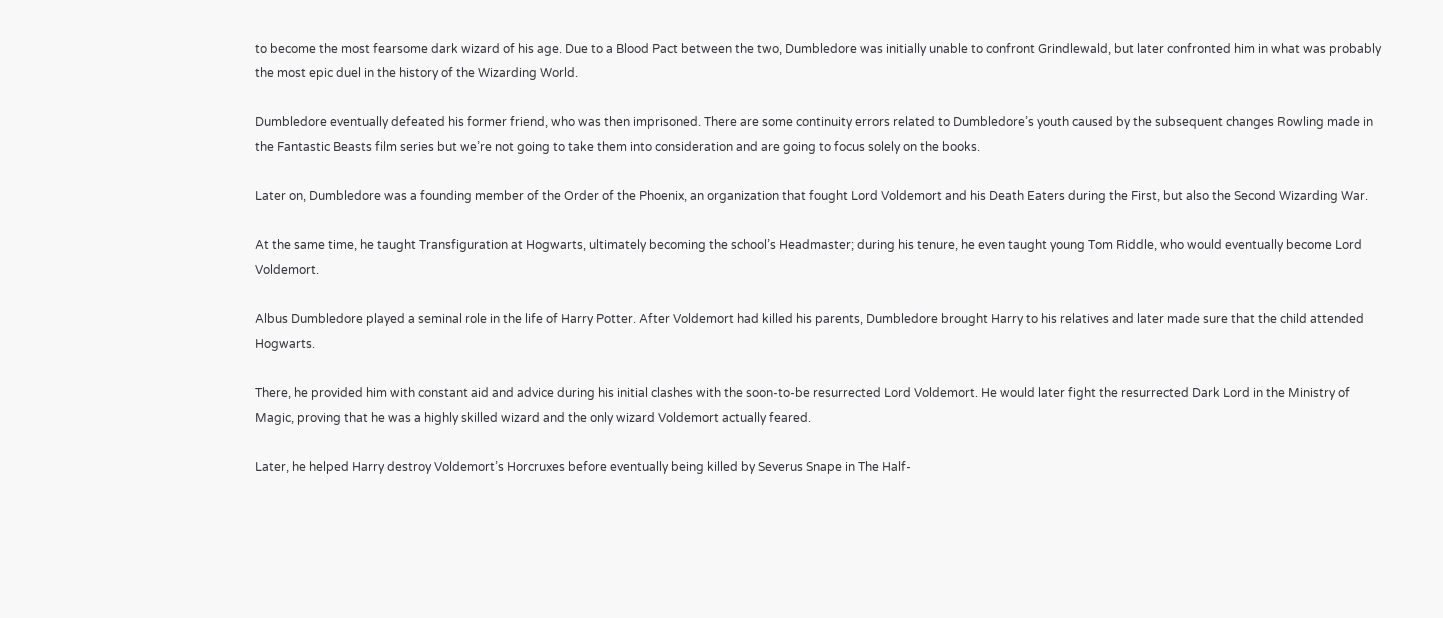to become the most fearsome dark wizard of his age. Due to a Blood Pact between the two, Dumbledore was initially unable to confront Grindlewald, but later confronted him in what was probably the most epic duel in the history of the Wizarding World.

Dumbledore eventually defeated his former friend, who was then imprisoned. There are some continuity errors related to Dumbledore’s youth caused by the subsequent changes Rowling made in the Fantastic Beasts film series but we’re not going to take them into consideration and are going to focus solely on the books.

Later on, Dumbledore was a founding member of the Order of the Phoenix, an organization that fought Lord Voldemort and his Death Eaters during the First, but also the Second Wizarding War.

At the same time, he taught Transfiguration at Hogwarts, ultimately becoming the school’s Headmaster; during his tenure, he even taught young Tom Riddle, who would eventually become Lord Voldemort.

Albus Dumbledore played a seminal role in the life of Harry Potter. After Voldemort had killed his parents, Dumbledore brought Harry to his relatives and later made sure that the child attended Hogwarts.

There, he provided him with constant aid and advice during his initial clashes with the soon-to-be resurrected Lord Voldemort. He would later fight the resurrected Dark Lord in the Ministry of Magic, proving that he was a highly skilled wizard and the only wizard Voldemort actually feared.

Later, he helped Harry destroy Voldemort’s Horcruxes before eventually being killed by Severus Snape in The Half-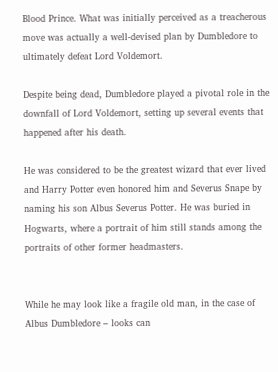Blood Prince. What was initially perceived as a treacherous move was actually a well-devised plan by Dumbledore to ultimately defeat Lord Voldemort.

Despite being dead, Dumbledore played a pivotal role in the downfall of Lord Voldemort, setting up several events that happened after his death.

He was considered to be the greatest wizard that ever lived and Harry Potter even honored him and Severus Snape by naming his son Albus Severus Potter. He was buried in Hogwarts, where a portrait of him still stands among the portraits of other former headmasters.


While he may look like a fragile old man, in the case of Albus Dumbledore – looks can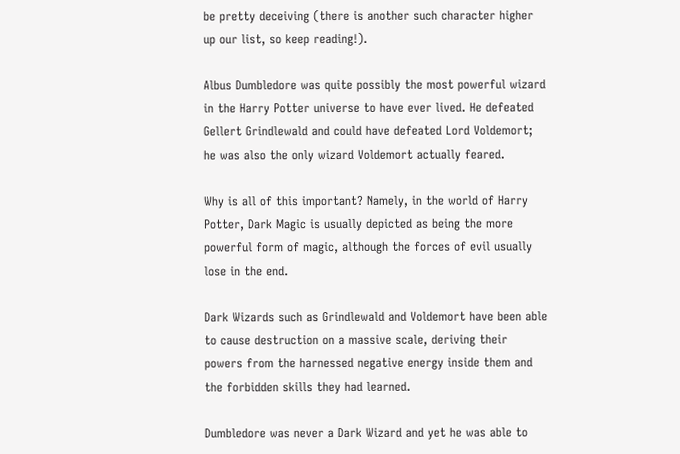be pretty deceiving (there is another such character higher up our list, so keep reading!).

Albus Dumbledore was quite possibly the most powerful wizard in the Harry Potter universe to have ever lived. He defeated Gellert Grindlewald and could have defeated Lord Voldemort; he was also the only wizard Voldemort actually feared.

Why is all of this important? Namely, in the world of Harry Potter, Dark Magic is usually depicted as being the more powerful form of magic, although the forces of evil usually lose in the end.

Dark Wizards such as Grindlewald and Voldemort have been able to cause destruction on a massive scale, deriving their powers from the harnessed negative energy inside them and the forbidden skills they had learned.

Dumbledore was never a Dark Wizard and yet he was able to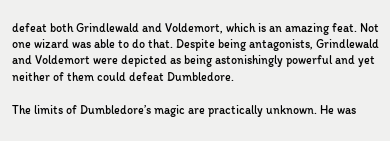defeat both Grindlewald and Voldemort, which is an amazing feat. Not one wizard was able to do that. Despite being antagonists, Grindlewald and Voldemort were depicted as being astonishingly powerful and yet neither of them could defeat Dumbledore.

The limits of Dumbledore’s magic are practically unknown. He was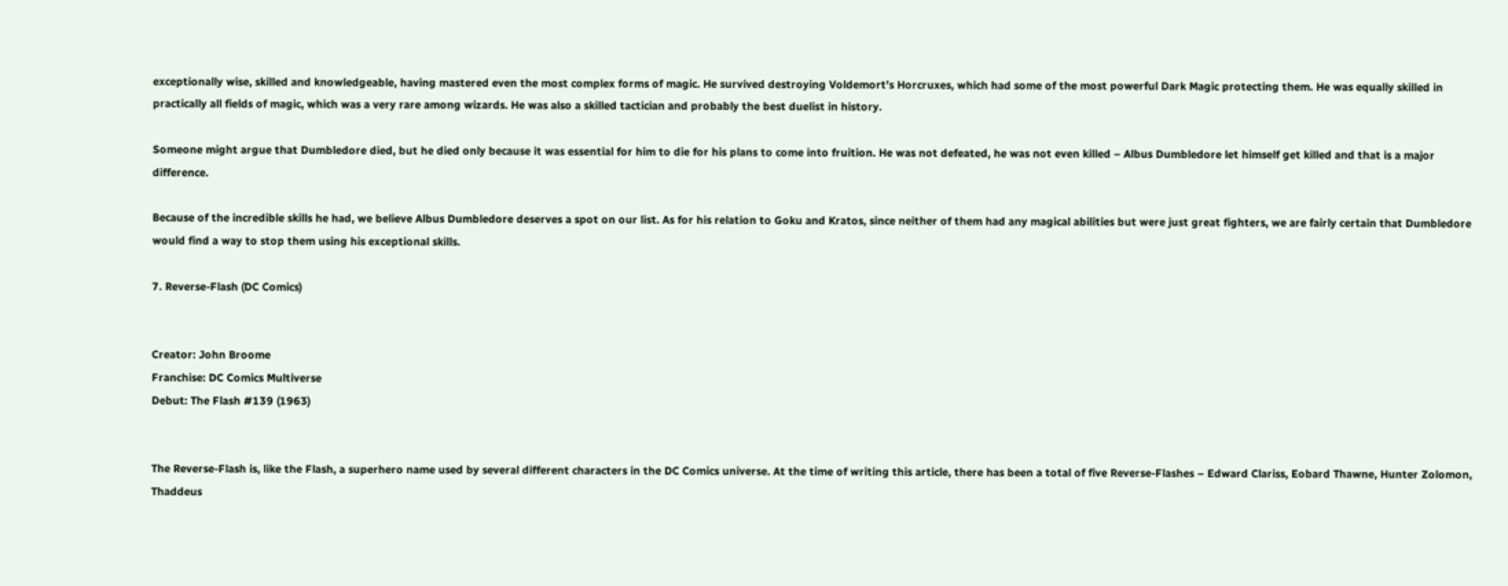exceptionally wise, skilled and knowledgeable, having mastered even the most complex forms of magic. He survived destroying Voldemort’s Horcruxes, which had some of the most powerful Dark Magic protecting them. He was equally skilled in practically all fields of magic, which was a very rare among wizards. He was also a skilled tactician and probably the best duelist in history.

Someone might argue that Dumbledore died, but he died only because it was essential for him to die for his plans to come into fruition. He was not defeated, he was not even killed – Albus Dumbledore let himself get killed and that is a major difference.

Because of the incredible skills he had, we believe Albus Dumbledore deserves a spot on our list. As for his relation to Goku and Kratos, since neither of them had any magical abilities but were just great fighters, we are fairly certain that Dumbledore would find a way to stop them using his exceptional skills.

7. Reverse-Flash (DC Comics)


Creator: John Broome
Franchise: DC Comics Multiverse
Debut: The Flash #139 (1963)


The Reverse-Flash is, like the Flash, a superhero name used by several different characters in the DC Comics universe. At the time of writing this article, there has been a total of five Reverse-Flashes – Edward Clariss, Eobard Thawne, Hunter Zolomon, Thaddeus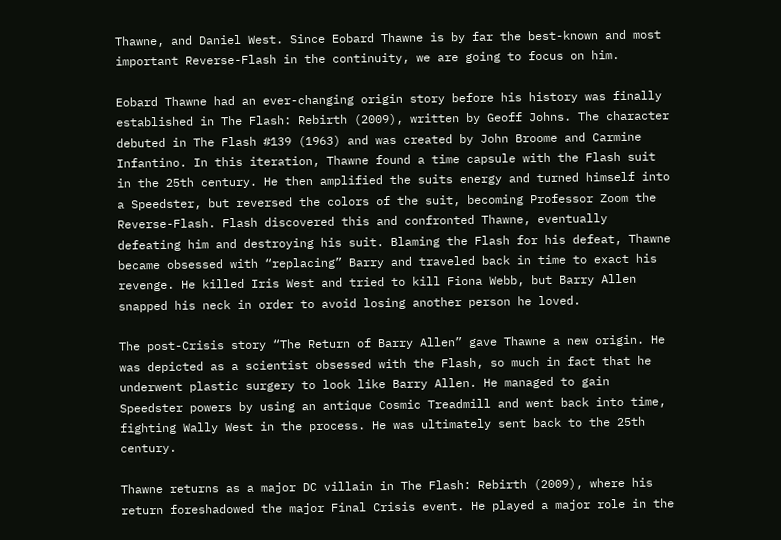Thawne, and Daniel West. Since Eobard Thawne is by far the best-known and most important Reverse-Flash in the continuity, we are going to focus on him.

Eobard Thawne had an ever-changing origin story before his history was finally established in The Flash: Rebirth (2009), written by Geoff Johns. The character debuted in The Flash #139 (1963) and was created by John Broome and Carmine Infantino. In this iteration, Thawne found a time capsule with the Flash suit in the 25th century. He then amplified the suits energy and turned himself into a Speedster, but reversed the colors of the suit, becoming Professor Zoom the Reverse-Flash. Flash discovered this and confronted Thawne, eventually defeating him and destroying his suit. Blaming the Flash for his defeat, Thawne became obsessed with “replacing” Barry and traveled back in time to exact his revenge. He killed Iris West and tried to kill Fiona Webb, but Barry Allen snapped his neck in order to avoid losing another person he loved.

The post-Crisis story “The Return of Barry Allen” gave Thawne a new origin. He was depicted as a scientist obsessed with the Flash, so much in fact that he underwent plastic surgery to look like Barry Allen. He managed to gain Speedster powers by using an antique Cosmic Treadmill and went back into time, fighting Wally West in the process. He was ultimately sent back to the 25th century.

Thawne returns as a major DC villain in The Flash: Rebirth (2009), where his return foreshadowed the major Final Crisis event. He played a major role in the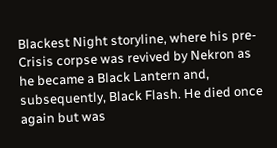Blackest Night storyline, where his pre-Crisis corpse was revived by Nekron as he became a Black Lantern and, subsequently, Black Flash. He died once again but was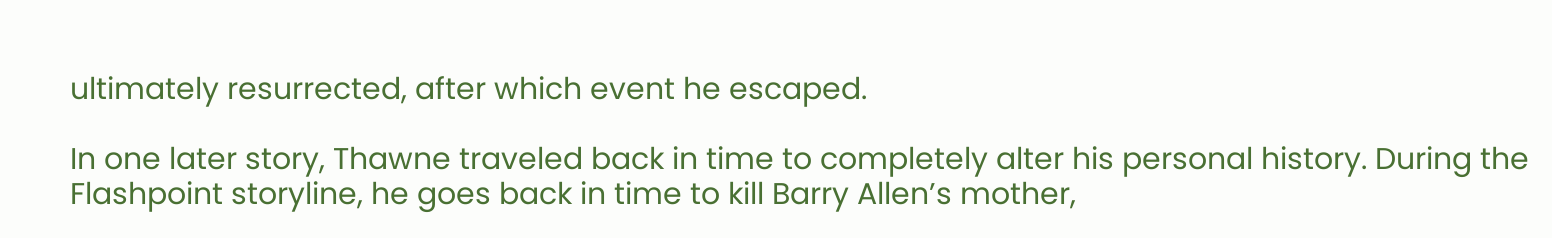ultimately resurrected, after which event he escaped.

In one later story, Thawne traveled back in time to completely alter his personal history. During the Flashpoint storyline, he goes back in time to kill Barry Allen’s mother,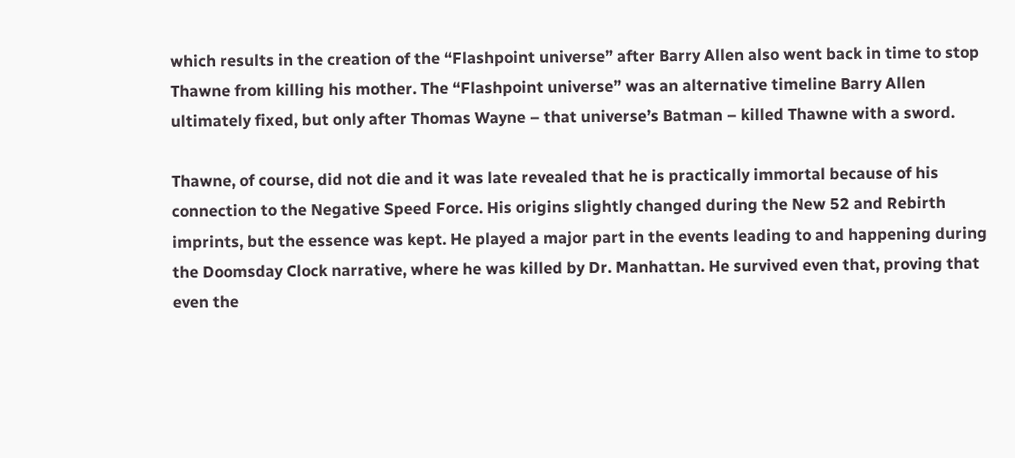which results in the creation of the “Flashpoint universe” after Barry Allen also went back in time to stop Thawne from killing his mother. The “Flashpoint universe” was an alternative timeline Barry Allen ultimately fixed, but only after Thomas Wayne – that universe’s Batman – killed Thawne with a sword.

Thawne, of course, did not die and it was late revealed that he is practically immortal because of his connection to the Negative Speed Force. His origins slightly changed during the New 52 and Rebirth imprints, but the essence was kept. He played a major part in the events leading to and happening during the Doomsday Clock narrative, where he was killed by Dr. Manhattan. He survived even that, proving that even the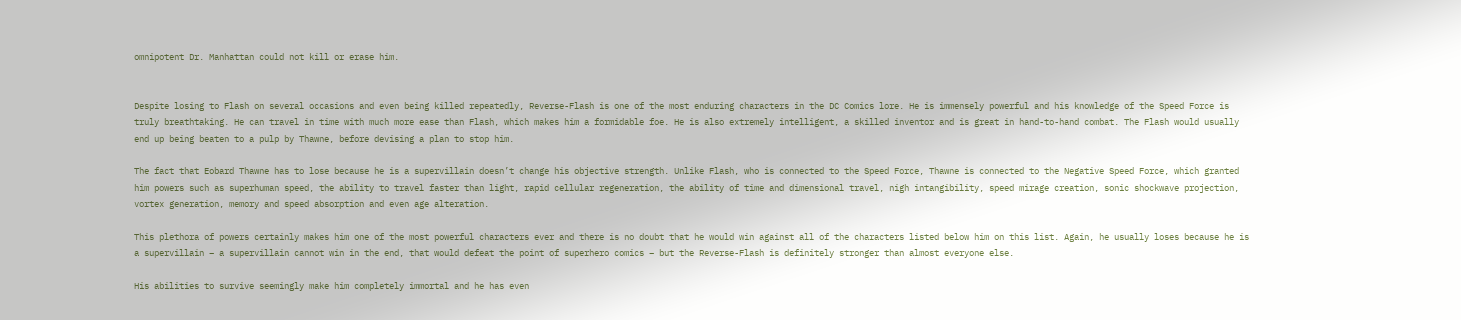omnipotent Dr. Manhattan could not kill or erase him.


Despite losing to Flash on several occasions and even being killed repeatedly, Reverse-Flash is one of the most enduring characters in the DC Comics lore. He is immensely powerful and his knowledge of the Speed Force is truly breathtaking. He can travel in time with much more ease than Flash, which makes him a formidable foe. He is also extremely intelligent, a skilled inventor and is great in hand-to-hand combat. The Flash would usually end up being beaten to a pulp by Thawne, before devising a plan to stop him.

The fact that Eobard Thawne has to lose because he is a supervillain doesn’t change his objective strength. Unlike Flash, who is connected to the Speed Force, Thawne is connected to the Negative Speed Force, which granted him powers such as superhuman speed, the ability to travel faster than light, rapid cellular regeneration, the ability of time and dimensional travel, nigh intangibility, speed mirage creation, sonic shockwave projection, vortex generation, memory and speed absorption and even age alteration.

This plethora of powers certainly makes him one of the most powerful characters ever and there is no doubt that he would win against all of the characters listed below him on this list. Again, he usually loses because he is a supervillain – a supervillain cannot win in the end, that would defeat the point of superhero comics – but the Reverse-Flash is definitely stronger than almost everyone else.

His abilities to survive seemingly make him completely immortal and he has even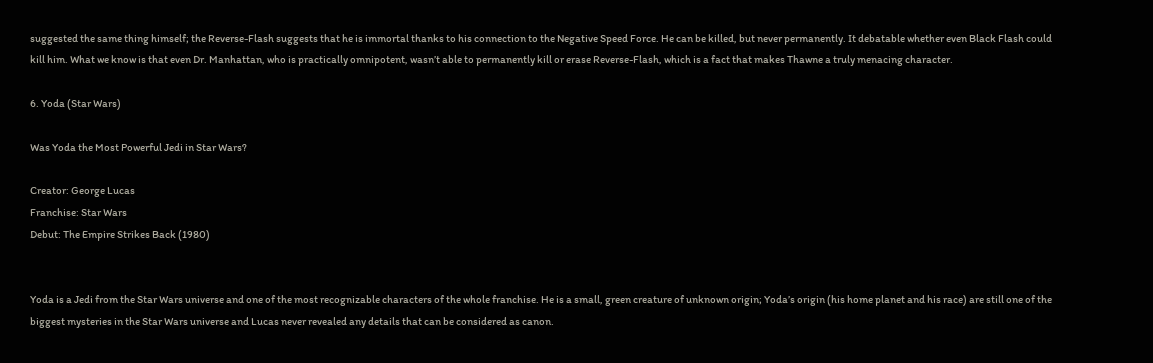suggested the same thing himself; the Reverse-Flash suggests that he is immortal thanks to his connection to the Negative Speed Force. He can be killed, but never permanently. It debatable whether even Black Flash could kill him. What we know is that even Dr. Manhattan, who is practically omnipotent, wasn’t able to permanently kill or erase Reverse-Flash, which is a fact that makes Thawne a truly menacing character.

6. Yoda (Star Wars)

Was Yoda the Most Powerful Jedi in Star Wars?

Creator: George Lucas
Franchise: Star Wars
Debut: The Empire Strikes Back (1980)


Yoda is a Jedi from the Star Wars universe and one of the most recognizable characters of the whole franchise. He is a small, green creature of unknown origin; Yoda’s origin (his home planet and his race) are still one of the biggest mysteries in the Star Wars universe and Lucas never revealed any details that can be considered as canon.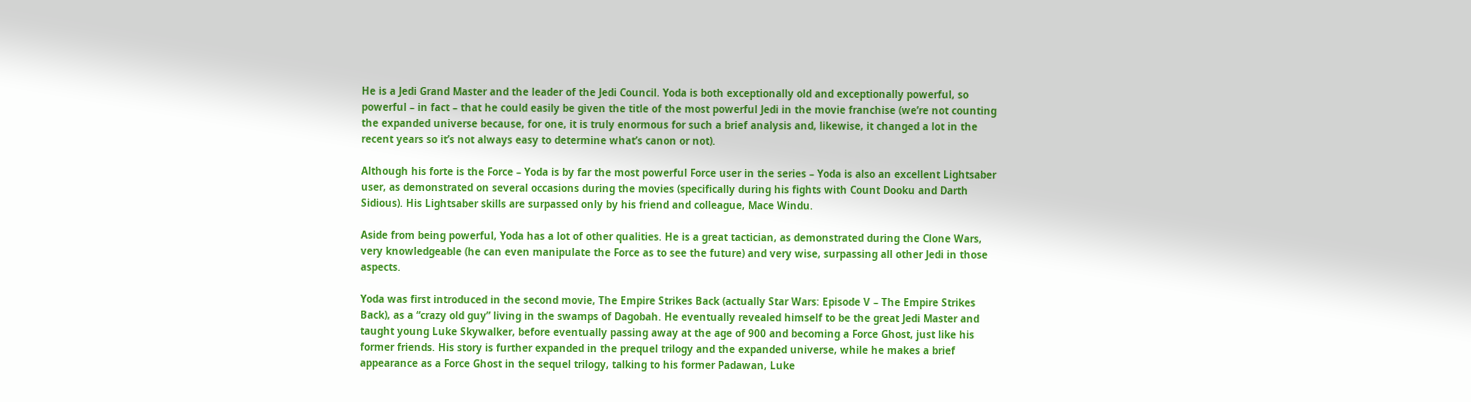He is a Jedi Grand Master and the leader of the Jedi Council. Yoda is both exceptionally old and exceptionally powerful, so powerful – in fact – that he could easily be given the title of the most powerful Jedi in the movie franchise (we’re not counting the expanded universe because, for one, it is truly enormous for such a brief analysis and, likewise, it changed a lot in the recent years so it’s not always easy to determine what’s canon or not).

Although his forte is the Force – Yoda is by far the most powerful Force user in the series – Yoda is also an excellent Lightsaber user, as demonstrated on several occasions during the movies (specifically during his fights with Count Dooku and Darth Sidious). His Lightsaber skills are surpassed only by his friend and colleague, Mace Windu.

Aside from being powerful, Yoda has a lot of other qualities. He is a great tactician, as demonstrated during the Clone Wars, very knowledgeable (he can even manipulate the Force as to see the future) and very wise, surpassing all other Jedi in those aspects.

Yoda was first introduced in the second movie, The Empire Strikes Back (actually Star Wars: Episode V – The Empire Strikes Back), as a “crazy old guy” living in the swamps of Dagobah. He eventually revealed himself to be the great Jedi Master and taught young Luke Skywalker, before eventually passing away at the age of 900 and becoming a Force Ghost, just like his former friends. His story is further expanded in the prequel trilogy and the expanded universe, while he makes a brief appearance as a Force Ghost in the sequel trilogy, talking to his former Padawan, Luke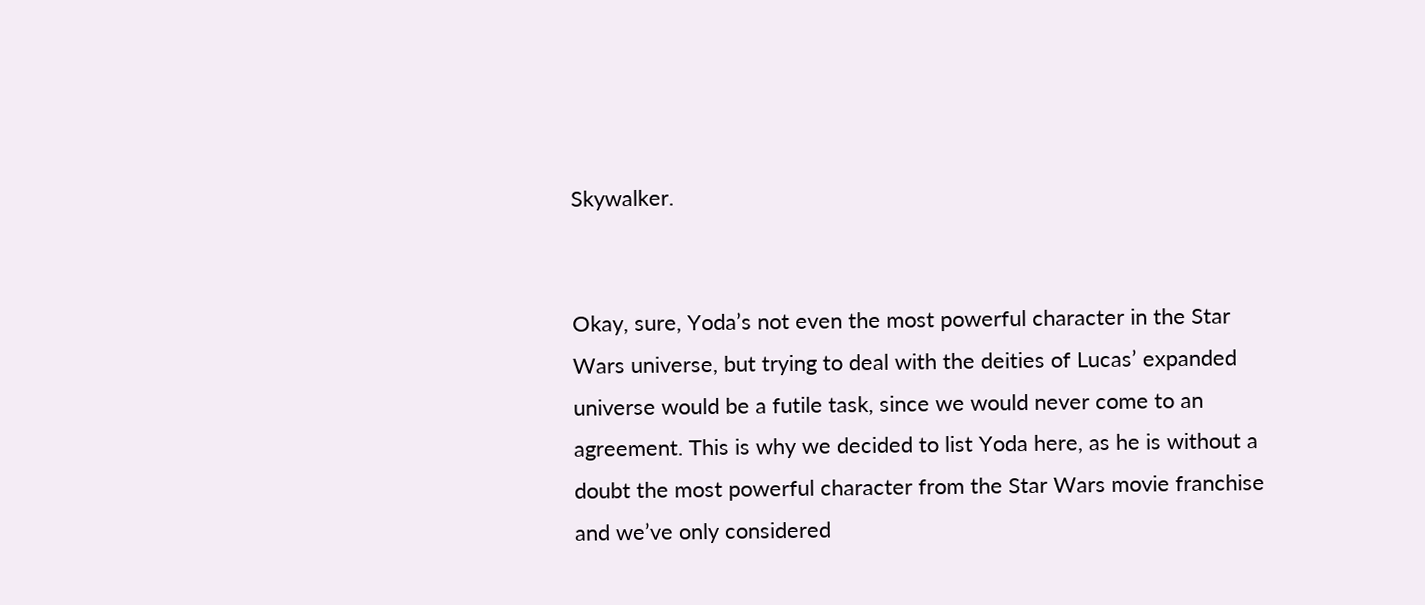Skywalker.


Okay, sure, Yoda’s not even the most powerful character in the Star Wars universe, but trying to deal with the deities of Lucas’ expanded universe would be a futile task, since we would never come to an agreement. This is why we decided to list Yoda here, as he is without a doubt the most powerful character from the Star Wars movie franchise and we’ve only considered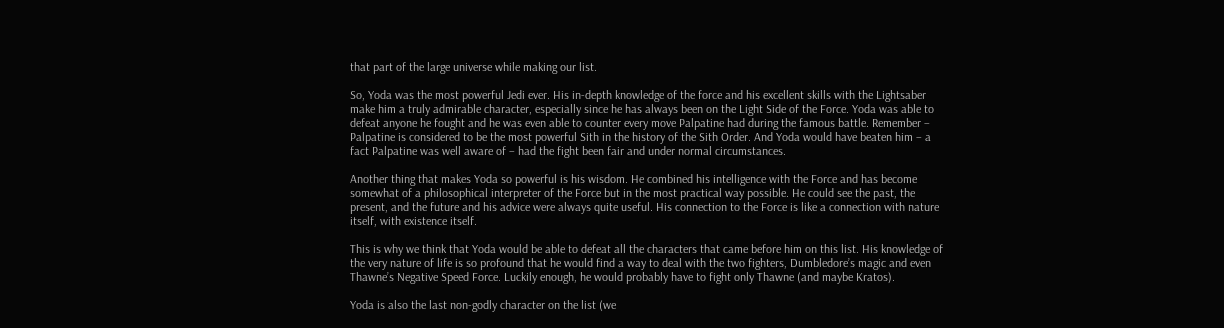that part of the large universe while making our list.

So, Yoda was the most powerful Jedi ever. His in-depth knowledge of the force and his excellent skills with the Lightsaber make him a truly admirable character, especially since he has always been on the Light Side of the Force. Yoda was able to defeat anyone he fought and he was even able to counter every move Palpatine had during the famous battle. Remember – Palpatine is considered to be the most powerful Sith in the history of the Sith Order. And Yoda would have beaten him – a fact Palpatine was well aware of – had the fight been fair and under normal circumstances.

Another thing that makes Yoda so powerful is his wisdom. He combined his intelligence with the Force and has become somewhat of a philosophical interpreter of the Force but in the most practical way possible. He could see the past, the present, and the future and his advice were always quite useful. His connection to the Force is like a connection with nature itself, with existence itself.

This is why we think that Yoda would be able to defeat all the characters that came before him on this list. His knowledge of the very nature of life is so profound that he would find a way to deal with the two fighters, Dumbledore’s magic and even Thawne’s Negative Speed Force. Luckily enough, he would probably have to fight only Thawne (and maybe Kratos).

Yoda is also the last non-godly character on the list (we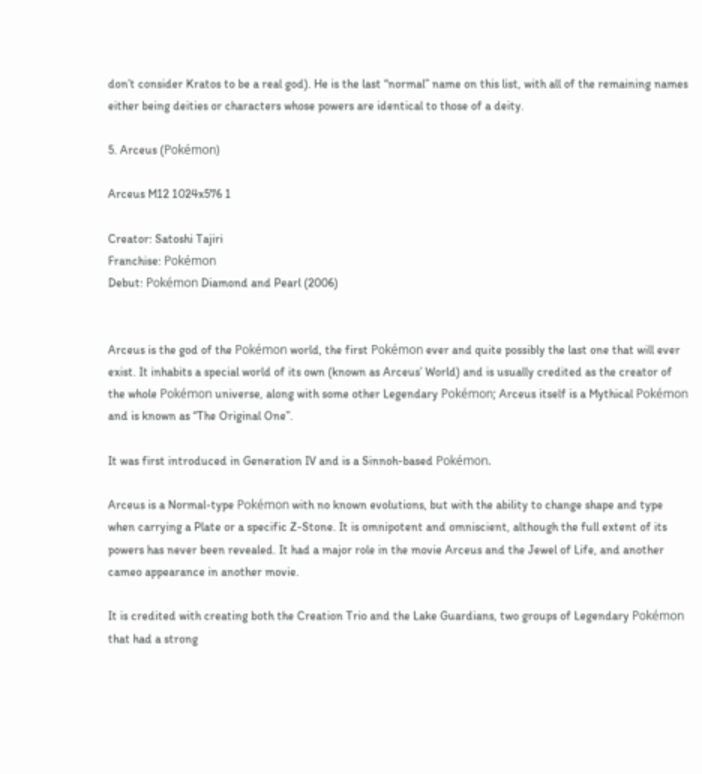don’t consider Kratos to be a real god). He is the last “normal” name on this list, with all of the remaining names either being deities or characters whose powers are identical to those of a deity.

5. Arceus (Pokémon)

Arceus M12 1024x576 1

Creator: Satoshi Tajiri
Franchise: Pokémon
Debut: Pokémon Diamond and Pearl (2006)


Arceus is the god of the Pokémon world, the first Pokémon ever and quite possibly the last one that will ever exist. It inhabits a special world of its own (known as Arceus’ World) and is usually credited as the creator of the whole Pokémon universe, along with some other Legendary Pokémon; Arceus itself is a Mythical Pokémon and is known as “The Original One”.

It was first introduced in Generation IV and is a Sinnoh-based Pokémon.

Arceus is a Normal-type Pokémon with no known evolutions, but with the ability to change shape and type when carrying a Plate or a specific Z-Stone. It is omnipotent and omniscient, although the full extent of its powers has never been revealed. It had a major role in the movie Arceus and the Jewel of Life, and another cameo appearance in another movie.

It is credited with creating both the Creation Trio and the Lake Guardians, two groups of Legendary Pokémon that had a strong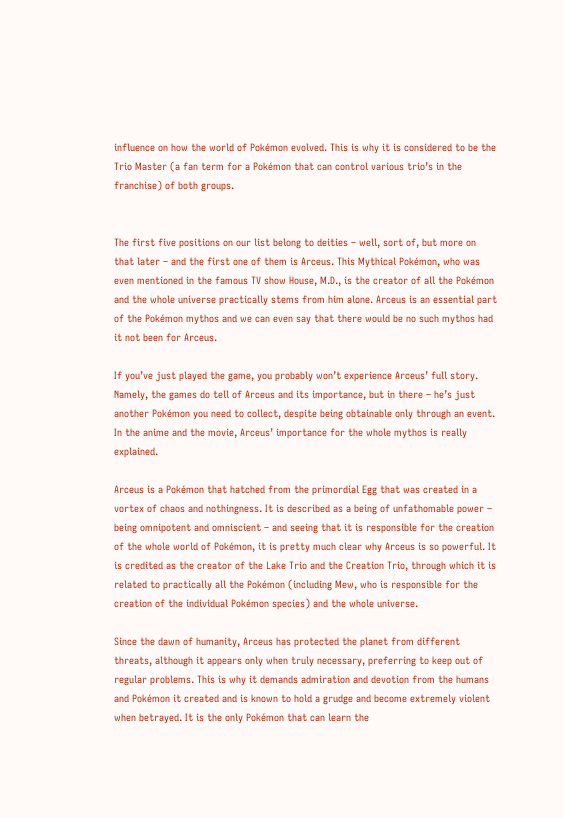influence on how the world of Pokémon evolved. This is why it is considered to be the Trio Master (a fan term for a Pokémon that can control various trio’s in the franchise) of both groups.


The first five positions on our list belong to deities – well, sort of, but more on that later – and the first one of them is Arceus. This Mythical Pokémon, who was even mentioned in the famous TV show House, M.D., is the creator of all the Pokémon and the whole universe practically stems from him alone. Arceus is an essential part of the Pokémon mythos and we can even say that there would be no such mythos had it not been for Arceus.

If you’ve just played the game, you probably won’t experience Arceus’ full story. Namely, the games do tell of Arceus and its importance, but in there – he’s just another Pokémon you need to collect, despite being obtainable only through an event. In the anime and the movie, Arceus’ importance for the whole mythos is really explained.

Arceus is a Pokémon that hatched from the primordial Egg that was created in a vortex of chaos and nothingness. It is described as a being of unfathomable power – being omnipotent and omniscient – and seeing that it is responsible for the creation of the whole world of Pokémon, it is pretty much clear why Arceus is so powerful. It is credited as the creator of the Lake Trio and the Creation Trio, through which it is related to practically all the Pokémon (including Mew, who is responsible for the creation of the individual Pokémon species) and the whole universe.

Since the dawn of humanity, Arceus has protected the planet from different threats, although it appears only when truly necessary, preferring to keep out of regular problems. This is why it demands admiration and devotion from the humans and Pokémon it created and is known to hold a grudge and become extremely violent when betrayed. It is the only Pokémon that can learn the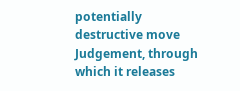potentially destructive move Judgement, through which it releases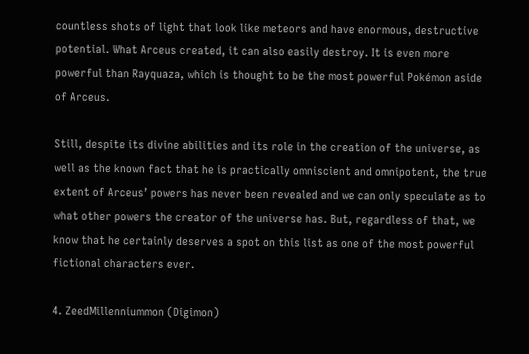countless shots of light that look like meteors and have enormous, destructive potential. What Arceus created, it can also easily destroy. It is even more powerful than Rayquaza, which is thought to be the most powerful Pokémon aside of Arceus.

Still, despite its divine abilities and its role in the creation of the universe, as well as the known fact that he is practically omniscient and omnipotent, the true extent of Arceus’ powers has never been revealed and we can only speculate as to what other powers the creator of the universe has. But, regardless of that, we know that he certainly deserves a spot on this list as one of the most powerful fictional characters ever.

4. ZeedMillenniummon (Digimon)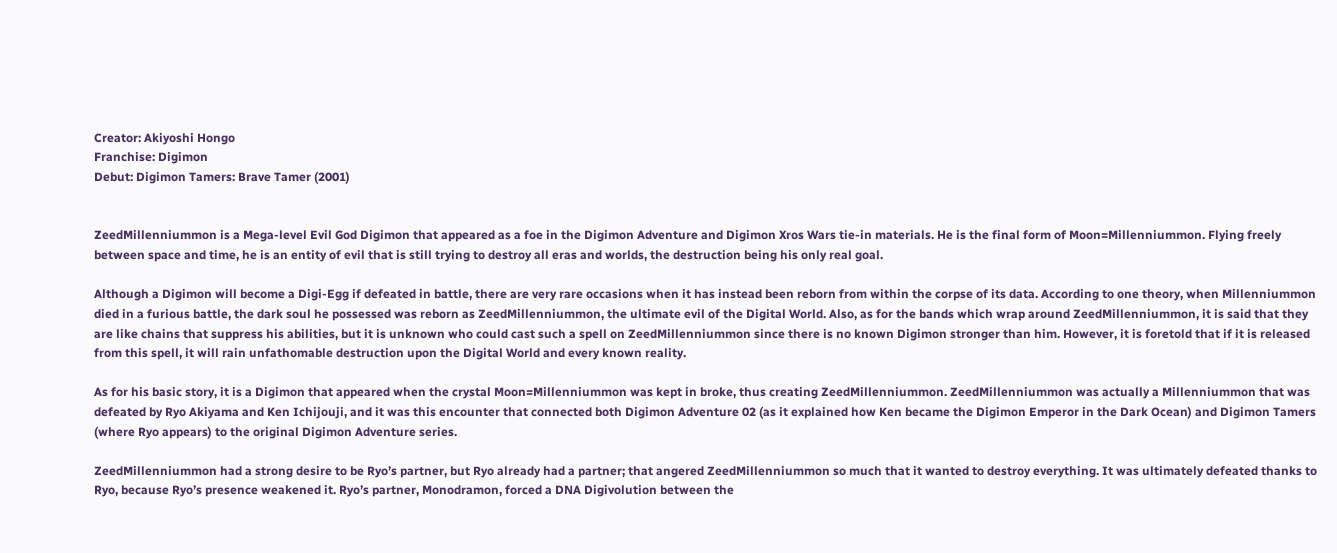Creator: Akiyoshi Hongo
Franchise: Digimon
Debut: Digimon Tamers: Brave Tamer (2001)


ZeedMillenniummon is a Mega-level Evil God Digimon that appeared as a foe in the Digimon Adventure and Digimon Xros Wars tie-in materials. He is the final form of Moon=Millenniummon. Flying freely between space and time, he is an entity of evil that is still trying to destroy all eras and worlds, the destruction being his only real goal.

Although a Digimon will become a Digi-Egg if defeated in battle, there are very rare occasions when it has instead been reborn from within the corpse of its data. According to one theory, when Millenniummon died in a furious battle, the dark soul he possessed was reborn as ZeedMillenniummon, the ultimate evil of the Digital World. Also, as for the bands which wrap around ZeedMillenniummon, it is said that they are like chains that suppress his abilities, but it is unknown who could cast such a spell on ZeedMillenniummon since there is no known Digimon stronger than him. However, it is foretold that if it is released from this spell, it will rain unfathomable destruction upon the Digital World and every known reality.

As for his basic story, it is a Digimon that appeared when the crystal Moon=Millenniummon was kept in broke, thus creating ZeedMillenniummon. ZeedMillenniummon was actually a Millenniummon that was defeated by Ryo Akiyama and Ken Ichijouji, and it was this encounter that connected both Digimon Adventure 02 (as it explained how Ken became the Digimon Emperor in the Dark Ocean) and Digimon Tamers (where Ryo appears) to the original Digimon Adventure series.

ZeedMillenniummon had a strong desire to be Ryo’s partner, but Ryo already had a partner; that angered ZeedMillenniummon so much that it wanted to destroy everything. It was ultimately defeated thanks to Ryo, because Ryo’s presence weakened it. Ryo’s partner, Monodramon, forced a DNA Digivolution between the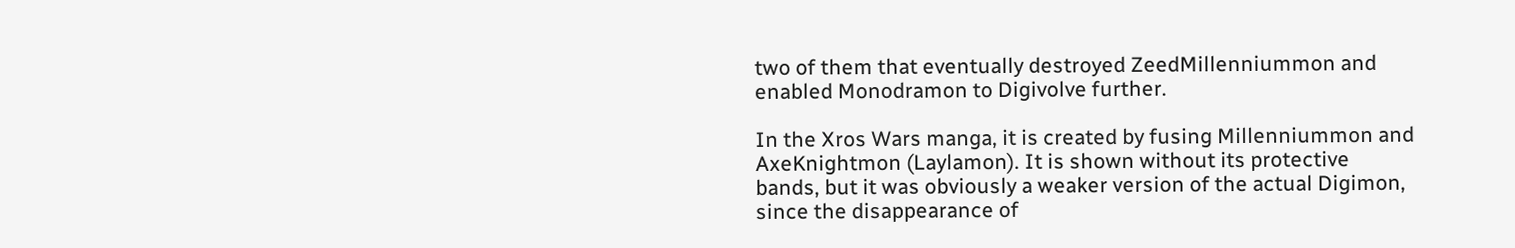two of them that eventually destroyed ZeedMillenniummon and enabled Monodramon to Digivolve further.

In the Xros Wars manga, it is created by fusing Millenniummon and AxeKnightmon (Laylamon). It is shown without its protective bands, but it was obviously a weaker version of the actual Digimon, since the disappearance of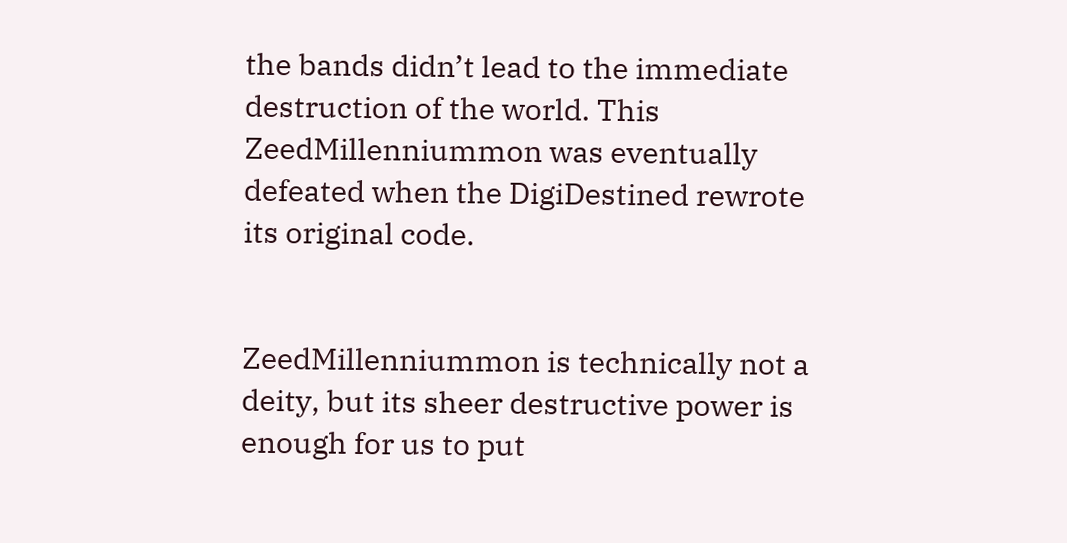the bands didn’t lead to the immediate destruction of the world. This ZeedMillenniummon was eventually defeated when the DigiDestined rewrote its original code.


ZeedMillenniummon is technically not a deity, but its sheer destructive power is enough for us to put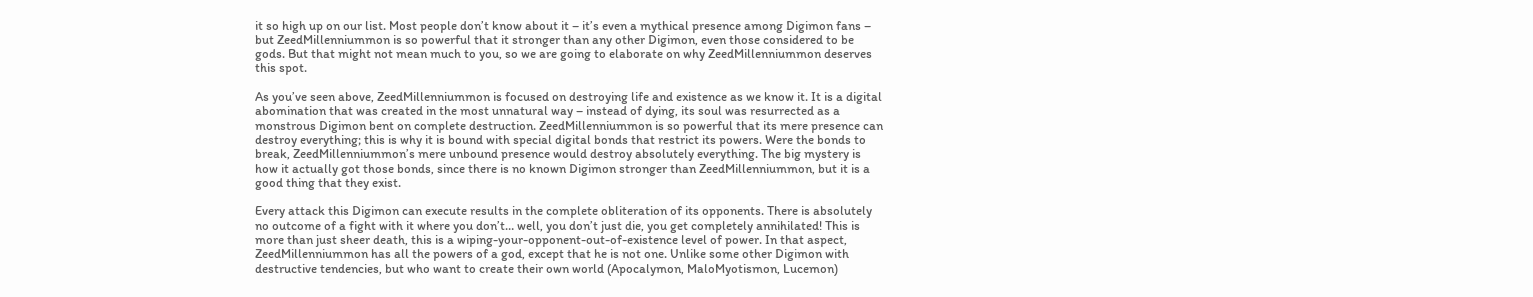it so high up on our list. Most people don’t know about it – it’s even a mythical presence among Digimon fans – but ZeedMillenniummon is so powerful that it stronger than any other Digimon, even those considered to be gods. But that might not mean much to you, so we are going to elaborate on why ZeedMillenniummon deserves this spot.

As you’ve seen above, ZeedMillenniummon is focused on destroying life and existence as we know it. It is a digital abomination that was created in the most unnatural way – instead of dying, its soul was resurrected as a monstrous Digimon bent on complete destruction. ZeedMillenniummon is so powerful that its mere presence can destroy everything; this is why it is bound with special digital bonds that restrict its powers. Were the bonds to break, ZeedMillenniummon’s mere unbound presence would destroy absolutely everything. The big mystery is how it actually got those bonds, since there is no known Digimon stronger than ZeedMillenniummon, but it is a good thing that they exist.

Every attack this Digimon can execute results in the complete obliteration of its opponents. There is absolutely no outcome of a fight with it where you don’t… well, you don’t just die, you get completely annihilated! This is more than just sheer death, this is a wiping-your-opponent-out-of-existence level of power. In that aspect, ZeedMillenniummon has all the powers of a god, except that he is not one. Unlike some other Digimon with destructive tendencies, but who want to create their own world (Apocalymon, MaloMyotismon, Lucemon)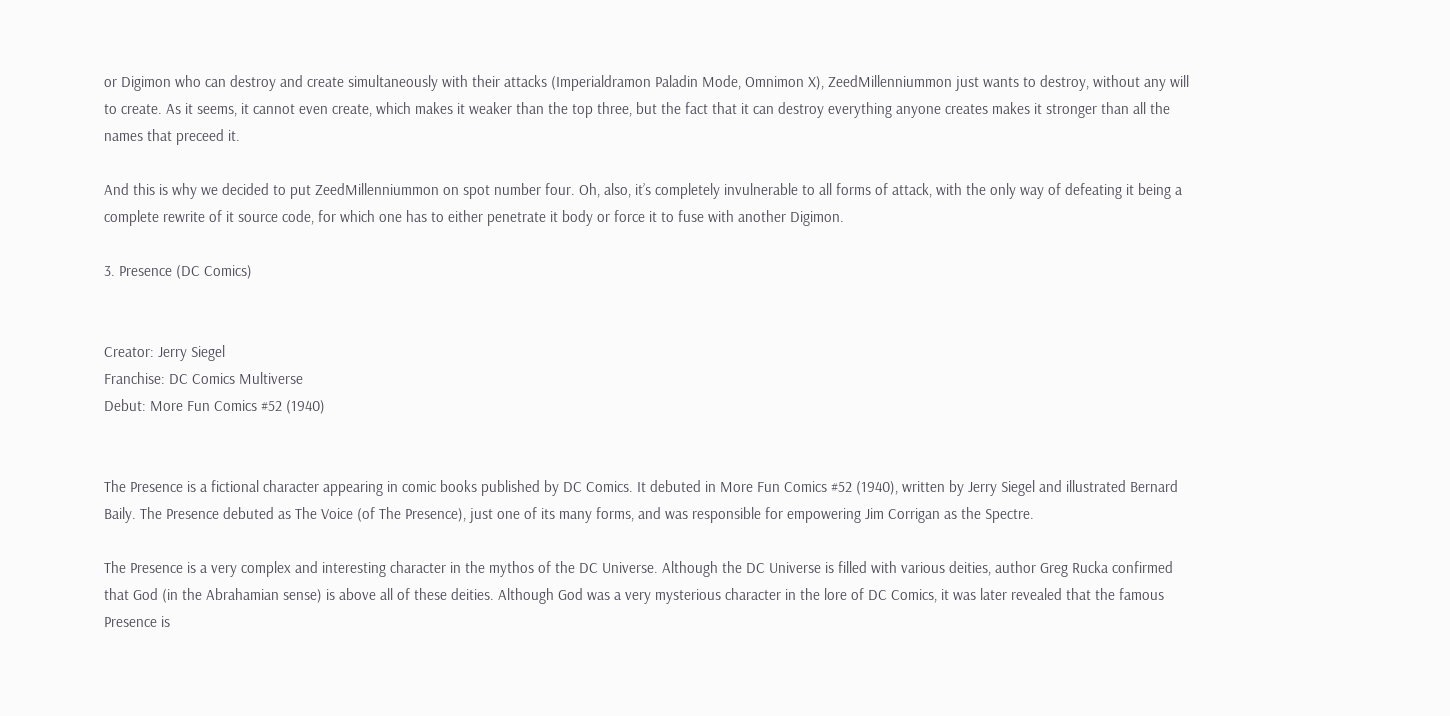or Digimon who can destroy and create simultaneously with their attacks (Imperialdramon Paladin Mode, Omnimon X), ZeedMillenniummon just wants to destroy, without any will to create. As it seems, it cannot even create, which makes it weaker than the top three, but the fact that it can destroy everything anyone creates makes it stronger than all the names that preceed it.

And this is why we decided to put ZeedMillenniummon on spot number four. Oh, also, it’s completely invulnerable to all forms of attack, with the only way of defeating it being a complete rewrite of it source code, for which one has to either penetrate it body or force it to fuse with another Digimon.

3. Presence (DC Comics)


Creator: Jerry Siegel
Franchise: DC Comics Multiverse
Debut: More Fun Comics #52 (1940)


The Presence is a fictional character appearing in comic books published by DC Comics. It debuted in More Fun Comics #52 (1940), written by Jerry Siegel and illustrated Bernard Baily. The Presence debuted as The Voice (of The Presence), just one of its many forms, and was responsible for empowering Jim Corrigan as the Spectre.

The Presence is a very complex and interesting character in the mythos of the DC Universe. Although the DC Universe is filled with various deities, author Greg Rucka confirmed that God (in the Abrahamian sense) is above all of these deities. Although God was a very mysterious character in the lore of DC Comics, it was later revealed that the famous Presence is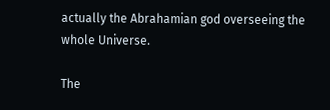actually the Abrahamian god overseeing the whole Universe.

The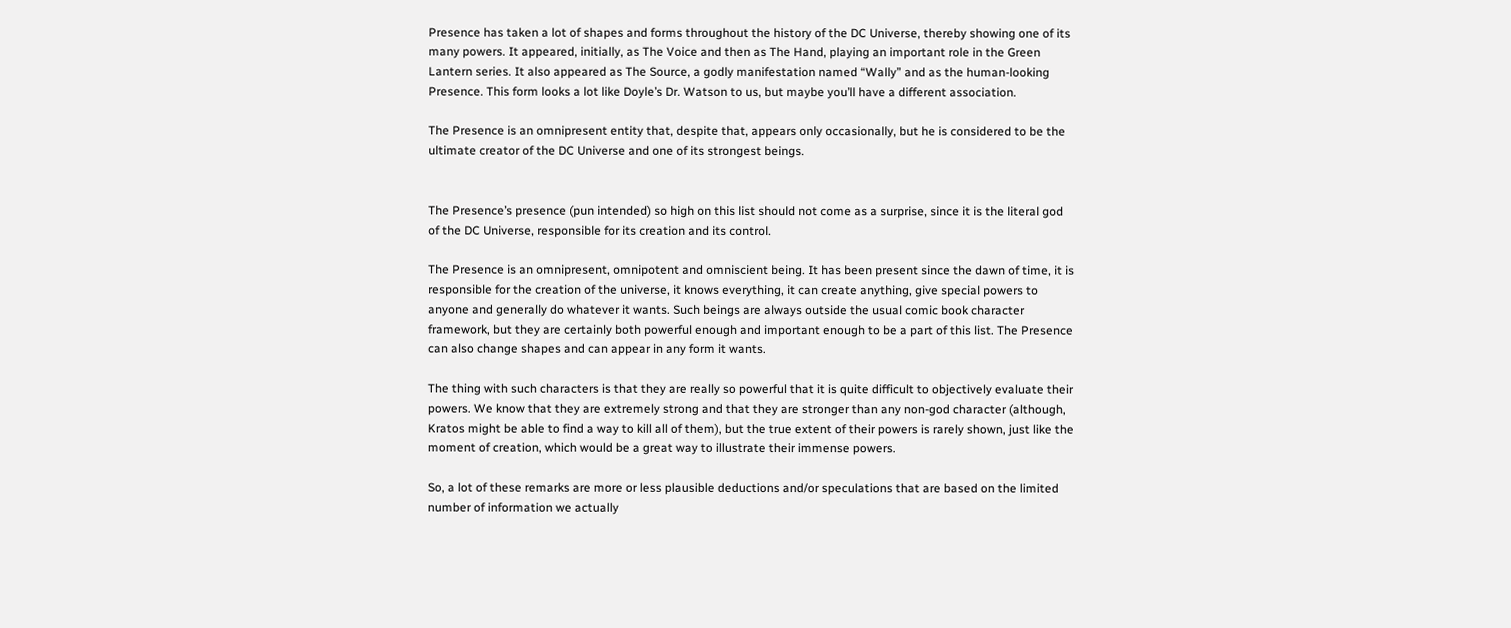Presence has taken a lot of shapes and forms throughout the history of the DC Universe, thereby showing one of its many powers. It appeared, initially, as The Voice and then as The Hand, playing an important role in the Green Lantern series. It also appeared as The Source, a godly manifestation named “Wally” and as the human-looking Presence. This form looks a lot like Doyle’s Dr. Watson to us, but maybe you’ll have a different association.

The Presence is an omnipresent entity that, despite that, appears only occasionally, but he is considered to be the ultimate creator of the DC Universe and one of its strongest beings.


The Presence’s presence (pun intended) so high on this list should not come as a surprise, since it is the literal god of the DC Universe, responsible for its creation and its control.

The Presence is an omnipresent, omnipotent and omniscient being. It has been present since the dawn of time, it is responsible for the creation of the universe, it knows everything, it can create anything, give special powers to anyone and generally do whatever it wants. Such beings are always outside the usual comic book character framework, but they are certainly both powerful enough and important enough to be a part of this list. The Presence can also change shapes and can appear in any form it wants.

The thing with such characters is that they are really so powerful that it is quite difficult to objectively evaluate their powers. We know that they are extremely strong and that they are stronger than any non-god character (although, Kratos might be able to find a way to kill all of them), but the true extent of their powers is rarely shown, just like the moment of creation, which would be a great way to illustrate their immense powers.

So, a lot of these remarks are more or less plausible deductions and/or speculations that are based on the limited number of information we actually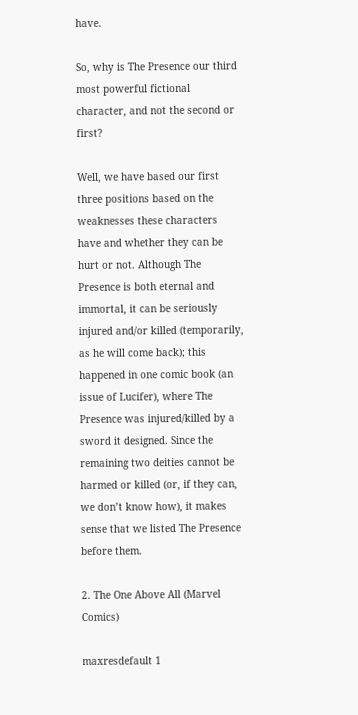have.

So, why is The Presence our third most powerful fictional character, and not the second or first?

Well, we have based our first three positions based on the weaknesses these characters have and whether they can be hurt or not. Although The Presence is both eternal and immortal, it can be seriously injured and/or killed (temporarily, as he will come back); this happened in one comic book (an issue of Lucifer), where The Presence was injured/killed by a sword it designed. Since the remaining two deities cannot be harmed or killed (or, if they can, we don’t know how), it makes sense that we listed The Presence before them.

2. The One Above All (Marvel Comics)

maxresdefault 1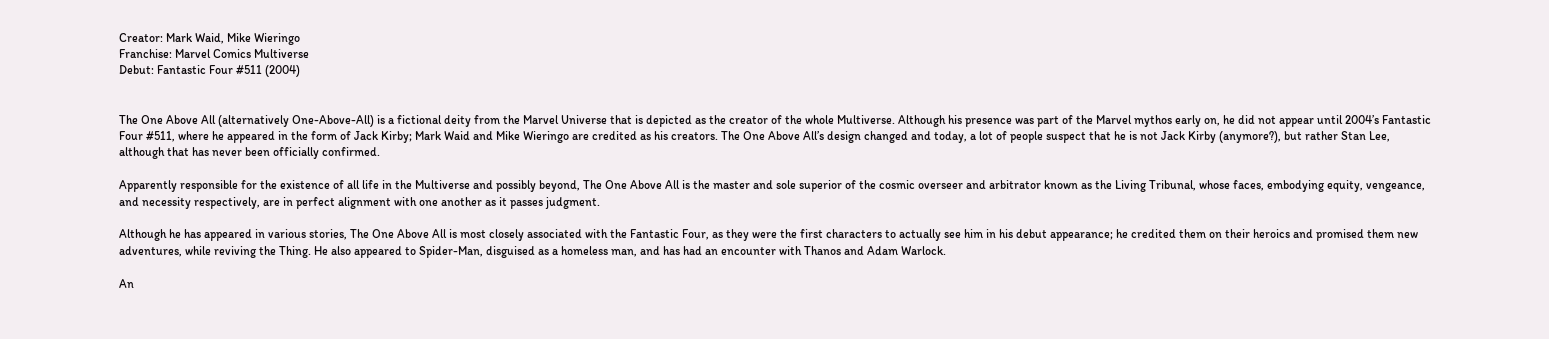Creator: Mark Waid, Mike Wieringo
Franchise: Marvel Comics Multiverse
Debut: Fantastic Four #511 (2004)


The One Above All (alternatively One-Above-All) is a fictional deity from the Marvel Universe that is depicted as the creator of the whole Multiverse. Although his presence was part of the Marvel mythos early on, he did not appear until 2004’s Fantastic Four #511, where he appeared in the form of Jack Kirby; Mark Waid and Mike Wieringo are credited as his creators. The One Above All’s design changed and today, a lot of people suspect that he is not Jack Kirby (anymore?), but rather Stan Lee, although that has never been officially confirmed.

Apparently responsible for the existence of all life in the Multiverse and possibly beyond, The One Above All is the master and sole superior of the cosmic overseer and arbitrator known as the Living Tribunal, whose faces, embodying equity, vengeance, and necessity respectively, are in perfect alignment with one another as it passes judgment.

Although he has appeared in various stories, The One Above All is most closely associated with the Fantastic Four, as they were the first characters to actually see him in his debut appearance; he credited them on their heroics and promised them new adventures, while reviving the Thing. He also appeared to Spider-Man, disguised as a homeless man, and has had an encounter with Thanos and Adam Warlock.

An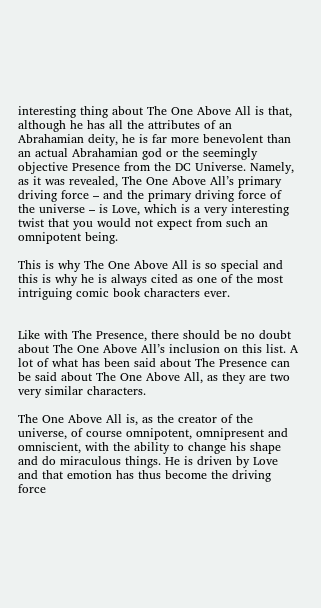interesting thing about The One Above All is that, although he has all the attributes of an Abrahamian deity, he is far more benevolent than an actual Abrahamian god or the seemingly objective Presence from the DC Universe. Namely, as it was revealed, The One Above All’s primary driving force – and the primary driving force of the universe – is Love, which is a very interesting twist that you would not expect from such an omnipotent being.

This is why The One Above All is so special and this is why he is always cited as one of the most intriguing comic book characters ever.


Like with The Presence, there should be no doubt about The One Above All’s inclusion on this list. A lot of what has been said about The Presence can be said about The One Above All, as they are two very similar characters.

The One Above All is, as the creator of the universe, of course omnipotent, omnipresent and omniscient, with the ability to change his shape and do miraculous things. He is driven by Love and that emotion has thus become the driving force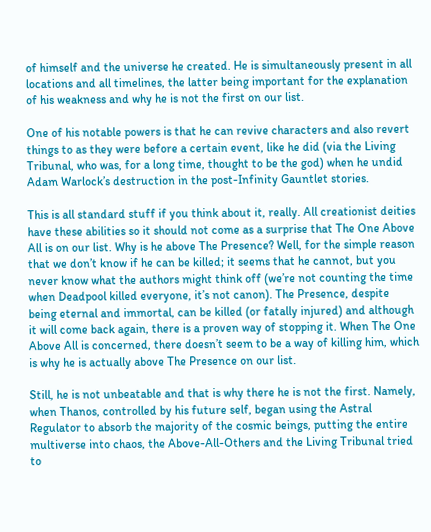of himself and the universe he created. He is simultaneously present in all locations and all timelines, the latter being important for the explanation of his weakness and why he is not the first on our list.

One of his notable powers is that he can revive characters and also revert things to as they were before a certain event, like he did (via the Living Tribunal, who was, for a long time, thought to be the god) when he undid Adam Warlock’s destruction in the post-Infinity Gauntlet stories.

This is all standard stuff if you think about it, really. All creationist deities have these abilities so it should not come as a surprise that The One Above All is on our list. Why is he above The Presence? Well, for the simple reason that we don’t know if he can be killed; it seems that he cannot, but you never know what the authors might think off (we’re not counting the time when Deadpool killed everyone, it’s not canon). The Presence, despite being eternal and immortal, can be killed (or fatally injured) and although it will come back again, there is a proven way of stopping it. When The One Above All is concerned, there doesn’t seem to be a way of killing him, which is why he is actually above The Presence on our list.

Still, he is not unbeatable and that is why there he is not the first. Namely, when Thanos, controlled by his future self, began using the Astral Regulator to absorb the majority of the cosmic beings, putting the entire multiverse into chaos, the Above-All-Others and the Living Tribunal tried to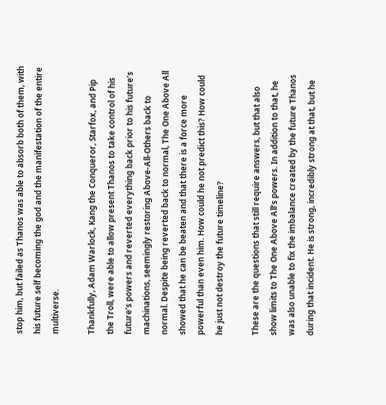stop him, but failed as Thanos was able to absorb both of them, with his future self becoming the god and the manifestation of the entire multiverse.

Thankfully, Adam Warlock, Kang the Conqueror, Starfox, and Pip the Troll, were able to allow present Thanos to take control of his future’s powers and reverted everything back prior to his future’s machinations, seemingly restoring Above-All-Others back to normal. Despite being reverted back to normal, The One Above All showed that he can be beaten and that there is a force more powerful than even him. How could he not predict this? How could he just not destroy the future timeline?

These are the questions that still require answers, but that also show limits to The One Above All’s powers. In addition to that, he was also unable to fix the imbalance created by the future Thanos during that incident. He is strong, incredibly strong at that, but he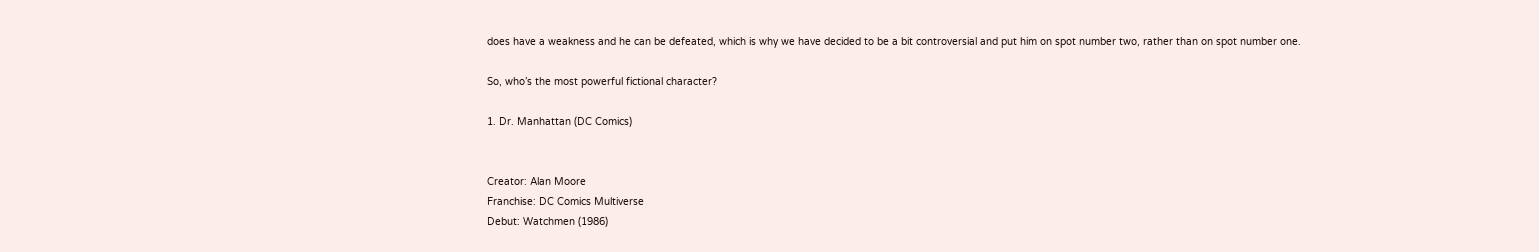does have a weakness and he can be defeated, which is why we have decided to be a bit controversial and put him on spot number two, rather than on spot number one.

So, who’s the most powerful fictional character?

1. Dr. Manhattan (DC Comics)


Creator: Alan Moore
Franchise: DC Comics Multiverse
Debut: Watchmen (1986)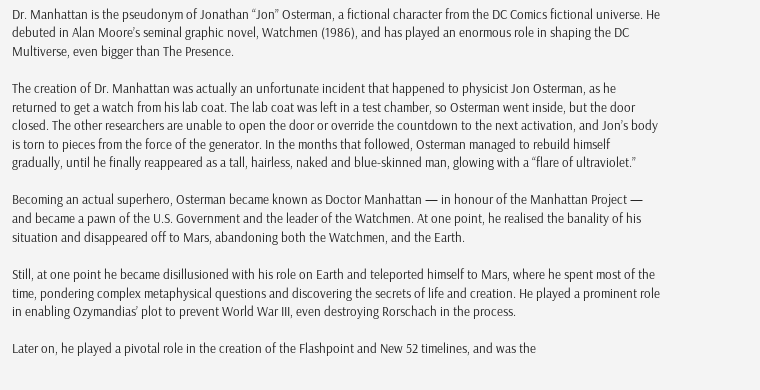Dr. Manhattan is the pseudonym of Jonathan “Jon” Osterman, a fictional character from the DC Comics fictional universe. He debuted in Alan Moore’s seminal graphic novel, Watchmen (1986), and has played an enormous role in shaping the DC Multiverse, even bigger than The Presence.

The creation of Dr. Manhattan was actually an unfortunate incident that happened to physicist Jon Osterman, as he returned to get a watch from his lab coat. The lab coat was left in a test chamber, so Osterman went inside, but the door closed. The other researchers are unable to open the door or override the countdown to the next activation, and Jon’s body is torn to pieces from the force of the generator. In the months that followed, Osterman managed to rebuild himself gradually, until he finally reappeared as a tall, hairless, naked and blue-skinned man, glowing with a “flare of ultraviolet.”

Becoming an actual superhero, Osterman became known as Doctor Manhattan — in honour of the Manhattan Project — and became a pawn of the U.S. Government and the leader of the Watchmen. At one point, he realised the banality of his situation and disappeared off to Mars, abandoning both the Watchmen, and the Earth.

Still, at one point he became disillusioned with his role on Earth and teleported himself to Mars, where he spent most of the time, pondering complex metaphysical questions and discovering the secrets of life and creation. He played a prominent role in enabling Ozymandias’ plot to prevent World War III, even destroying Rorschach in the process.

Later on, he played a pivotal role in the creation of the Flashpoint and New 52 timelines, and was the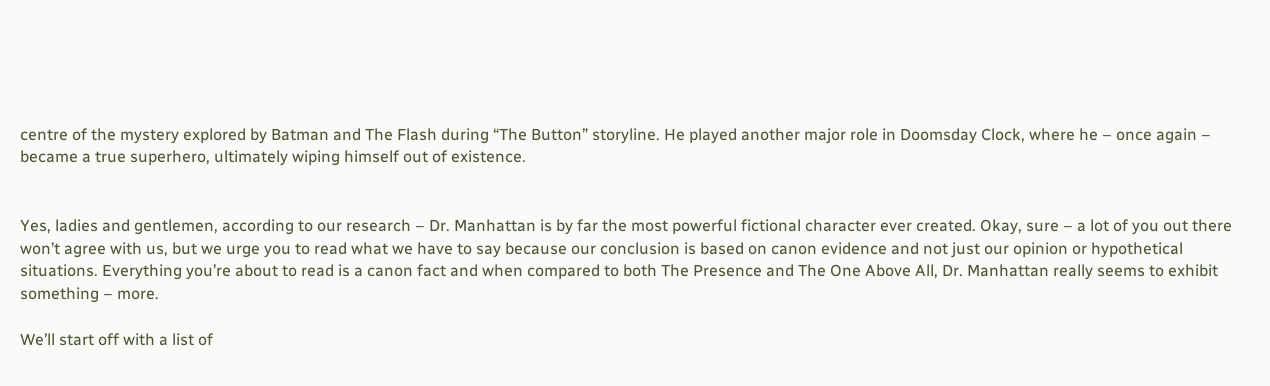centre of the mystery explored by Batman and The Flash during “The Button” storyline. He played another major role in Doomsday Clock, where he – once again – became a true superhero, ultimately wiping himself out of existence.


Yes, ladies and gentlemen, according to our research – Dr. Manhattan is by far the most powerful fictional character ever created. Okay, sure – a lot of you out there won’t agree with us, but we urge you to read what we have to say because our conclusion is based on canon evidence and not just our opinion or hypothetical situations. Everything you’re about to read is a canon fact and when compared to both The Presence and The One Above All, Dr. Manhattan really seems to exhibit something – more.

We’ll start off with a list of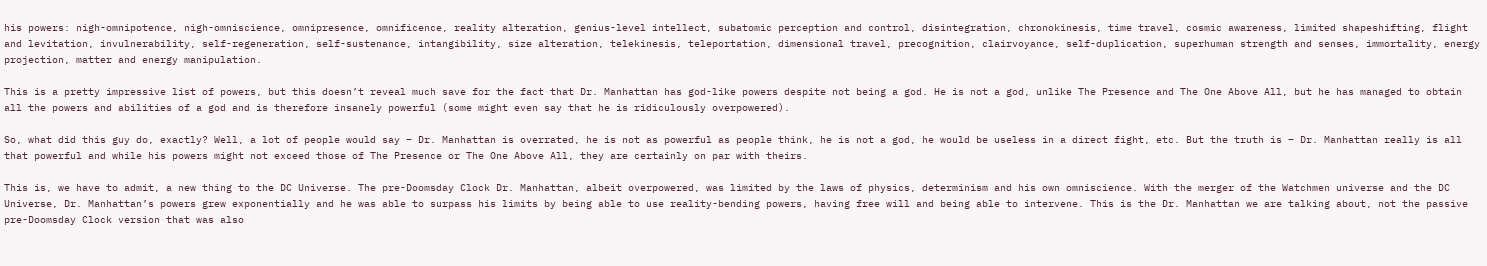his powers: nigh-omnipotence, nigh-omniscience, omnipresence, omnificence, reality alteration, genius-level intellect, subatomic perception and control, disintegration, chronokinesis, time travel, cosmic awareness, limited shapeshifting, flight and levitation, invulnerability, self-regeneration, self-sustenance, intangibility, size alteration, telekinesis, teleportation, dimensional travel, precognition, clairvoyance, self-duplication, superhuman strength and senses, immortality, energy projection, matter and energy manipulation.

This is a pretty impressive list of powers, but this doesn’t reveal much save for the fact that Dr. Manhattan has god-like powers despite not being a god. He is not a god, unlike The Presence and The One Above All, but he has managed to obtain all the powers and abilities of a god and is therefore insanely powerful (some might even say that he is ridiculously overpowered).

So, what did this guy do, exactly? Well, a lot of people would say – Dr. Manhattan is overrated, he is not as powerful as people think, he is not a god, he would be useless in a direct fight, etc. But the truth is – Dr. Manhattan really is all that powerful and while his powers might not exceed those of The Presence or The One Above All, they are certainly on par with theirs.

This is, we have to admit, a new thing to the DC Universe. The pre-Doomsday Clock Dr. Manhattan, albeit overpowered, was limited by the laws of physics, determinism and his own omniscience. With the merger of the Watchmen universe and the DC Universe, Dr. Manhattan’s powers grew exponentially and he was able to surpass his limits by being able to use reality-bending powers, having free will and being able to intervene. This is the Dr. Manhattan we are talking about, not the passive pre-Doomsday Clock version that was also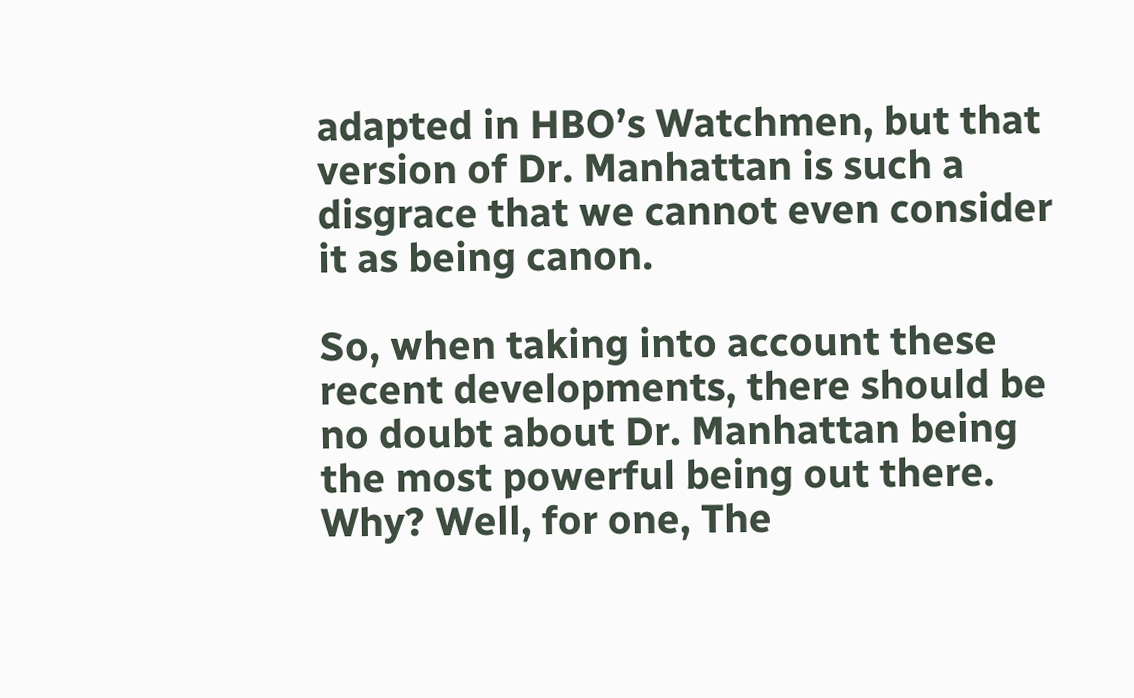adapted in HBO’s Watchmen, but that version of Dr. Manhattan is such a disgrace that we cannot even consider it as being canon.

So, when taking into account these recent developments, there should be no doubt about Dr. Manhattan being the most powerful being out there. Why? Well, for one, The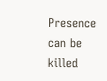Presence can be killed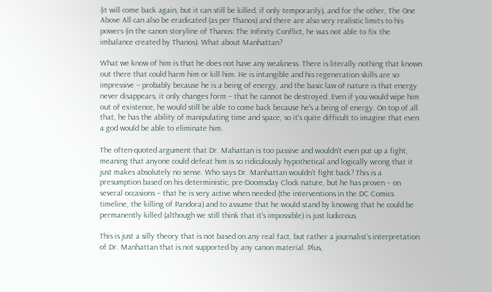(it will come back again, but it can still be killed, if only temporarily), and for the other, The One Above All can also be eradicated (as per Thanos) and there are also very realistic limits to his powers (in the canon storyline of Thanos: The Infinity Conflict, he was not able to fix the imbalance created by Thanos). What about Manhattan?

What we know of him is that he does not have any weakness. There is literally nothing that known out there that could harm him or kill him. He is intangible and his regeneration skills are so impressive – probably because he is a being of energy, and the basic law of nature is that energy never disappears, it only changes form – that he cannot be destroyed. Even if you would wipe him out of existence, he would still be able to come back because he’s a being of energy. On top of all that, he has the ability of manipulating time and space, so it’s quite difficult to imagine that even a god would be able to eliminate him.

The often-quoted argument that Dr. Mahattan is too passive and wouldn’t even put up a fight, meaning that anyone could defeat him is so ridiculously hypothetical and logically wrong that it just makes absolutely no sense. Who says Dr. Manhattan wouldn’t fight back? This is a presumption based on his deterministic, pre-Doomsday Clock nature, but he has proven – on several occasions – that he is very active when needed (the interventions in the DC Comics timeline, the killing of Pandora) and to assume that he would stand by knowing that he could be permanently killed (although we still think that it’s impossible) is just ludicrous.

This is just a silly theory that is not based on any real fact, but rather a journalist’s interpretation of Dr. Manhattan that is not supported by any canon material. Plus,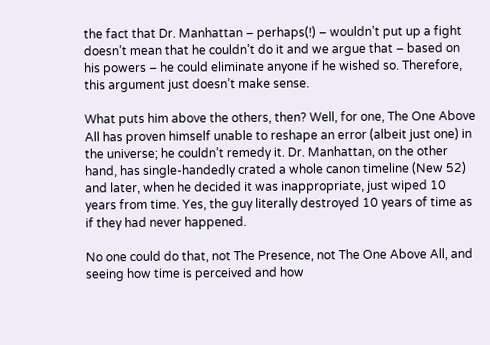the fact that Dr. Manhattan – perhaps(!) – wouldn’t put up a fight doesn’t mean that he couldn’t do it and we argue that – based on his powers – he could eliminate anyone if he wished so. Therefore, this argument just doesn’t make sense.

What puts him above the others, then? Well, for one, The One Above All has proven himself unable to reshape an error (albeit just one) in the universe; he couldn’t remedy it. Dr. Manhattan, on the other hand, has single-handedly crated a whole canon timeline (New 52) and later, when he decided it was inappropriate, just wiped 10 years from time. Yes, the guy literally destroyed 10 years of time as if they had never happened.

No one could do that, not The Presence, not The One Above All, and seeing how time is perceived and how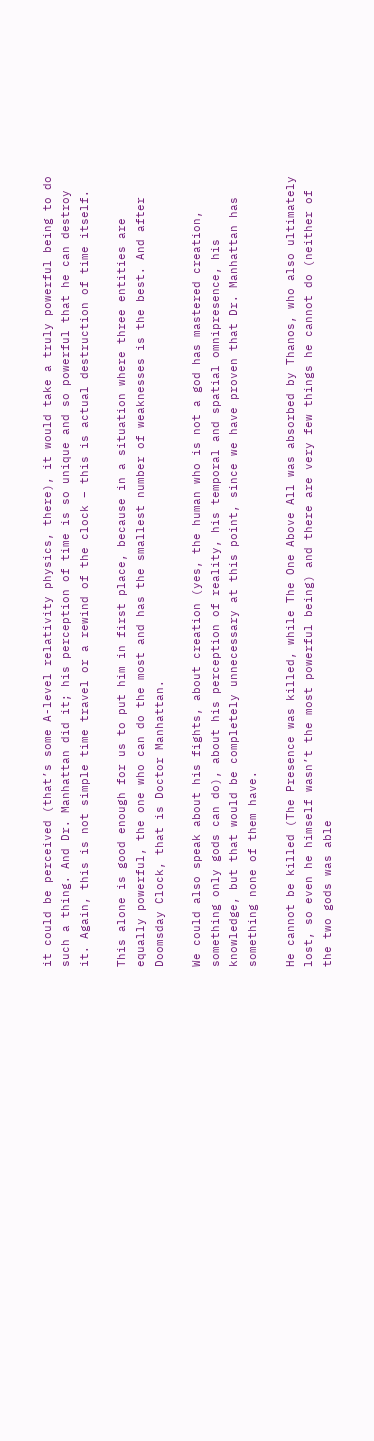it could be perceived (that’s some A-level relativity physics, there), it would take a truly powerful being to do such a thing. And Dr. Manhattan did it; his perception of time is so unique and so powerful that he can destroy it. Again, this is not simple time travel or a rewind of the clock – this is actual destruction of time itself.

This alone is good enough for us to put him in first place, because in a situation where three entities are equally powerful, the one who can do the most and has the smallest number of weaknesses is the best. And after Doomsday Clock, that is Doctor Manhattan.

We could also speak about his fights, about creation (yes, the human who is not a god has mastered creation, something only gods can do), about his perception of reality, his temporal and spatial omnipresence, his knowledge, but that would be completely unnecessary at this point, since we have proven that Dr. Manhattan has something none of them have.

He cannot be killed (The Presence was killed, while The One Above All was absorbed by Thanos, who also ultimately lost, so even he himself wasn’t the most powerful being) and there are very few things he cannot do (neither of the two gods was able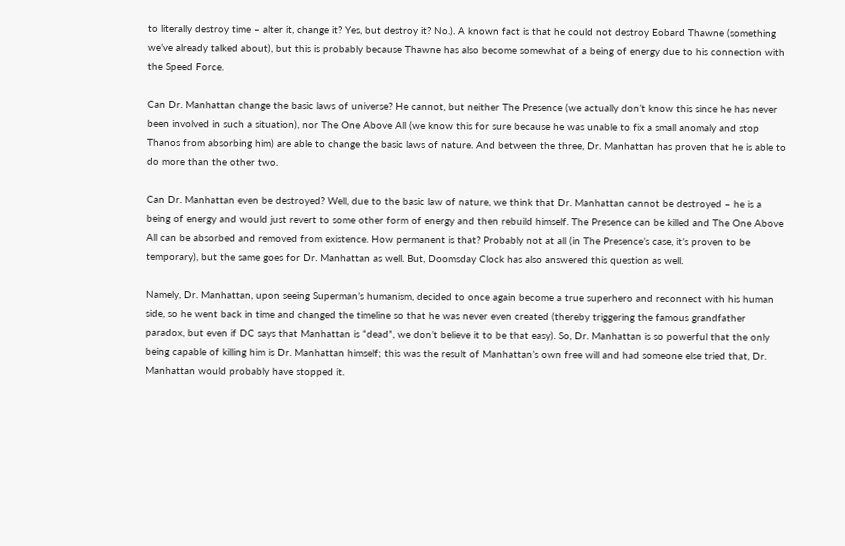to literally destroy time – alter it, change it? Yes, but destroy it? No.). A known fact is that he could not destroy Eobard Thawne (something we’ve already talked about), but this is probably because Thawne has also become somewhat of a being of energy due to his connection with the Speed Force.

Can Dr. Manhattan change the basic laws of universe? He cannot, but neither The Presence (we actually don’t know this since he has never been involved in such a situation), nor The One Above All (we know this for sure because he was unable to fix a small anomaly and stop Thanos from absorbing him) are able to change the basic laws of nature. And between the three, Dr. Manhattan has proven that he is able to do more than the other two.

Can Dr. Manhattan even be destroyed? Well, due to the basic law of nature, we think that Dr. Manhattan cannot be destroyed – he is a being of energy and would just revert to some other form of energy and then rebuild himself. The Presence can be killed and The One Above All can be absorbed and removed from existence. How permanent is that? Probably not at all (in The Presence’s case, it’s proven to be temporary), but the same goes for Dr. Manhattan as well. But, Doomsday Clock has also answered this question as well.

Namely, Dr. Manhattan, upon seeing Superman’s humanism, decided to once again become a true superhero and reconnect with his human side, so he went back in time and changed the timeline so that he was never even created (thereby triggering the famous grandfather paradox, but even if DC says that Manhattan is “dead”, we don’t believe it to be that easy). So, Dr. Manhattan is so powerful that the only being capable of killing him is Dr. Manhattan himself; this was the result of Manhattan’s own free will and had someone else tried that, Dr. Manhattan would probably have stopped it.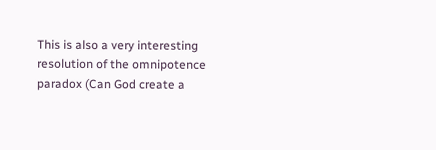This is also a very interesting resolution of the omnipotence paradox (Can God create a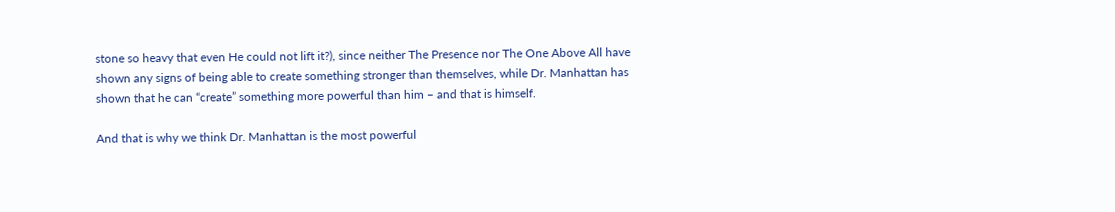stone so heavy that even He could not lift it?), since neither The Presence nor The One Above All have shown any signs of being able to create something stronger than themselves, while Dr. Manhattan has shown that he can “create” something more powerful than him – and that is himself.

And that is why we think Dr. Manhattan is the most powerful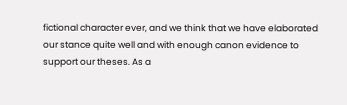fictional character ever, and we think that we have elaborated our stance quite well and with enough canon evidence to support our theses. As a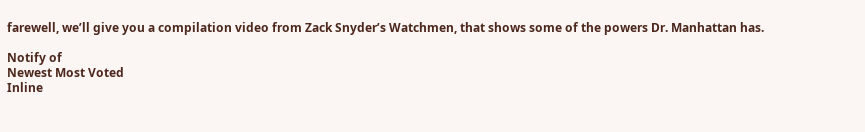farewell, we’ll give you a compilation video from Zack Snyder’s Watchmen, that shows some of the powers Dr. Manhattan has.

Notify of
Newest Most Voted
Inline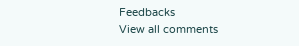Feedbacks
View all comments